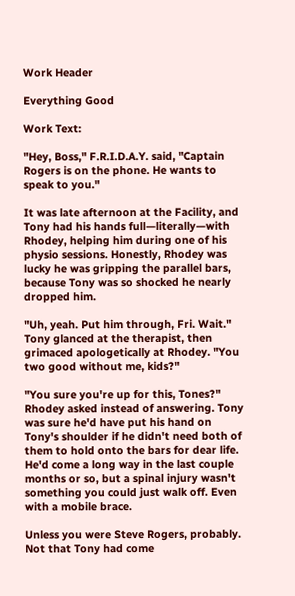Work Header

Everything Good

Work Text:

"Hey, Boss," F.R.I.D.A.Y. said, "Captain Rogers is on the phone. He wants to speak to you."

It was late afternoon at the Facility, and Tony had his hands full—literally—with Rhodey, helping him during one of his physio sessions. Honestly, Rhodey was lucky he was gripping the parallel bars, because Tony was so shocked he nearly dropped him.

"Uh, yeah. Put him through, Fri. Wait." Tony glanced at the therapist, then grimaced apologetically at Rhodey. "You two good without me, kids?"

"You sure you're up for this, Tones?" Rhodey asked instead of answering. Tony was sure he'd have put his hand on Tony's shoulder if he didn't need both of them to hold onto the bars for dear life. He'd come a long way in the last couple months or so, but a spinal injury wasn't something you could just walk off. Even with a mobile brace.

Unless you were Steve Rogers, probably. Not that Tony had come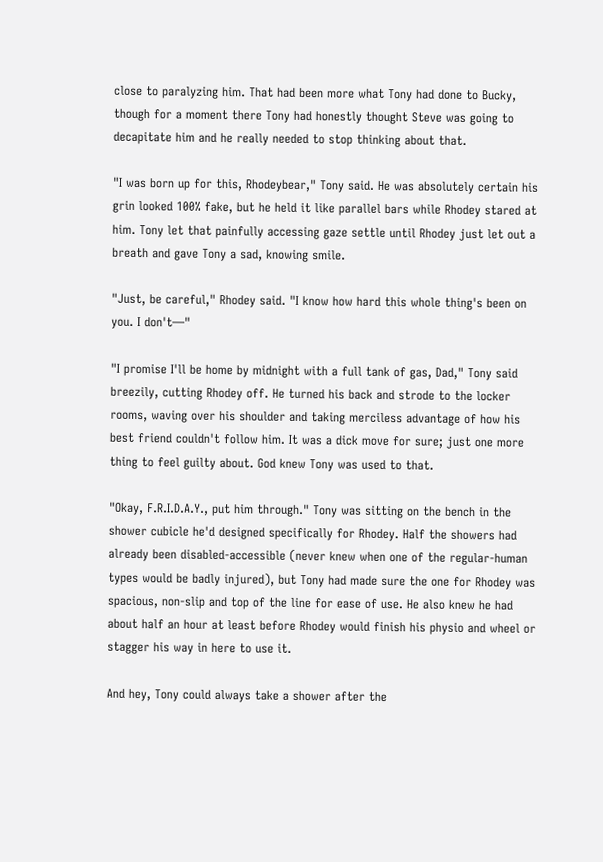close to paralyzing him. That had been more what Tony had done to Bucky, though for a moment there Tony had honestly thought Steve was going to decapitate him and he really needed to stop thinking about that.

"I was born up for this, Rhodeybear," Tony said. He was absolutely certain his grin looked 100% fake, but he held it like parallel bars while Rhodey stared at him. Tony let that painfully accessing gaze settle until Rhodey just let out a breath and gave Tony a sad, knowing smile.

"Just, be careful," Rhodey said. "I know how hard this whole thing's been on you. I don't—"

"I promise I'll be home by midnight with a full tank of gas, Dad," Tony said breezily, cutting Rhodey off. He turned his back and strode to the locker rooms, waving over his shoulder and taking merciless advantage of how his best friend couldn't follow him. It was a dick move for sure; just one more thing to feel guilty about. God knew Tony was used to that.

"Okay, F.R.I.D.A.Y., put him through." Tony was sitting on the bench in the shower cubicle he'd designed specifically for Rhodey. Half the showers had already been disabled-accessible (never knew when one of the regular-human types would be badly injured), but Tony had made sure the one for Rhodey was spacious, non-slip and top of the line for ease of use. He also knew he had about half an hour at least before Rhodey would finish his physio and wheel or stagger his way in here to use it.

And hey, Tony could always take a shower after the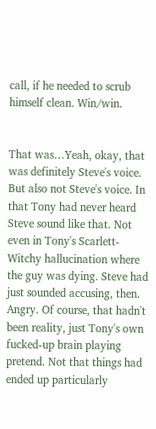call, if he needed to scrub himself clean. Win/win.


That was…Yeah, okay, that was definitely Steve's voice. But also not Steve's voice. In that Tony had never heard Steve sound like that. Not even in Tony's Scarlett-Witchy hallucination where the guy was dying. Steve had just sounded accusing, then. Angry. Of course, that hadn't been reality, just Tony's own fucked-up brain playing pretend. Not that things had ended up particularly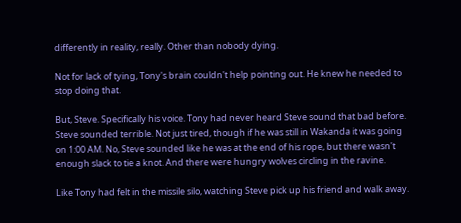differently in reality, really. Other than nobody dying.

Not for lack of tying, Tony's brain couldn't help pointing out. He knew he needed to stop doing that.

But, Steve. Specifically his voice. Tony had never heard Steve sound that bad before. Steve sounded terrible. Not just tired, though if he was still in Wakanda it was going on 1:00 AM. No, Steve sounded like he was at the end of his rope, but there wasn't enough slack to tie a knot. And there were hungry wolves circling in the ravine.

Like Tony had felt in the missile silo, watching Steve pick up his friend and walk away.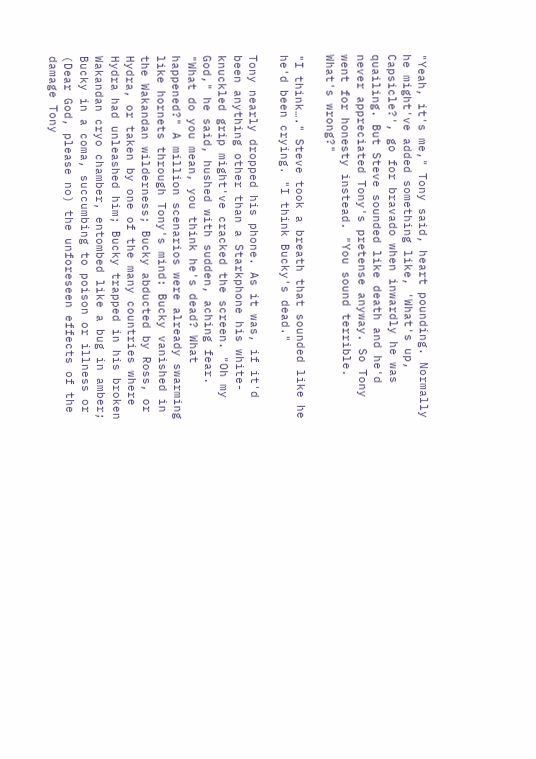"Yeah, it's me," Tony said, heart pounding. Normally he might've added something like, 'What's up, Capsicle?', go for bravado when inwardly he was quailing. But Steve sounded like death and he'd never appreciated Tony's pretense anyway. So Tony went for honesty instead. "You sound terrible. What's wrong?"

"I think…." Steve took a breath that sounded like he he'd been crying. "I think Bucky's dead."

Tony nearly dropped his phone. As it was, if it'd been anything other than a Starkphone his white-knuckled grip might've cracked the screen. "Oh my God," he said, hushed with sudden, aching fear. "What do you mean, you think he's dead? What happened?" A million scenarios were already swarming like hornets through Tony's mind: Bucky vanished in the Wakandan wilderness; Bucky abducted by Ross, or Hydra, or taken by one of the many countries where Hydra had unleashed him; Bucky trapped in his broken Wakandan cryo chamber, entombed like a bug in amber; Bucky in a coma, succumbing to poison or illness or (Dear God, please no) the unforeseen effects of the damage Tony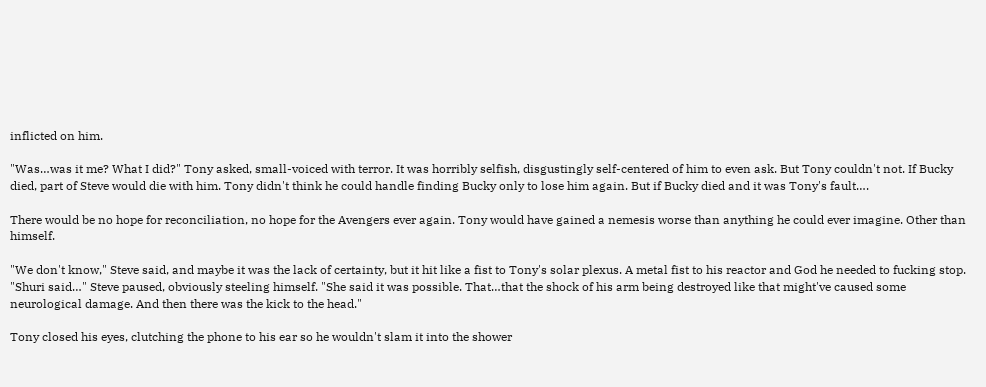inflicted on him.

"Was…was it me? What I did?" Tony asked, small-voiced with terror. It was horribly selfish, disgustingly self-centered of him to even ask. But Tony couldn't not. If Bucky died, part of Steve would die with him. Tony didn't think he could handle finding Bucky only to lose him again. But if Bucky died and it was Tony's fault….

There would be no hope for reconciliation, no hope for the Avengers ever again. Tony would have gained a nemesis worse than anything he could ever imagine. Other than himself.

"We don't know," Steve said, and maybe it was the lack of certainty, but it hit like a fist to Tony's solar plexus. A metal fist to his reactor and God he needed to fucking stop. "Shuri said…" Steve paused, obviously steeling himself. "She said it was possible. That…that the shock of his arm being destroyed like that might've caused some neurological damage. And then there was the kick to the head."

Tony closed his eyes, clutching the phone to his ear so he wouldn't slam it into the shower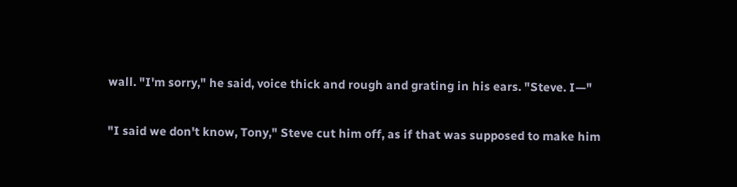wall. "I'm sorry," he said, voice thick and rough and grating in his ears. "Steve. I—"

"I said we don't know, Tony," Steve cut him off, as if that was supposed to make him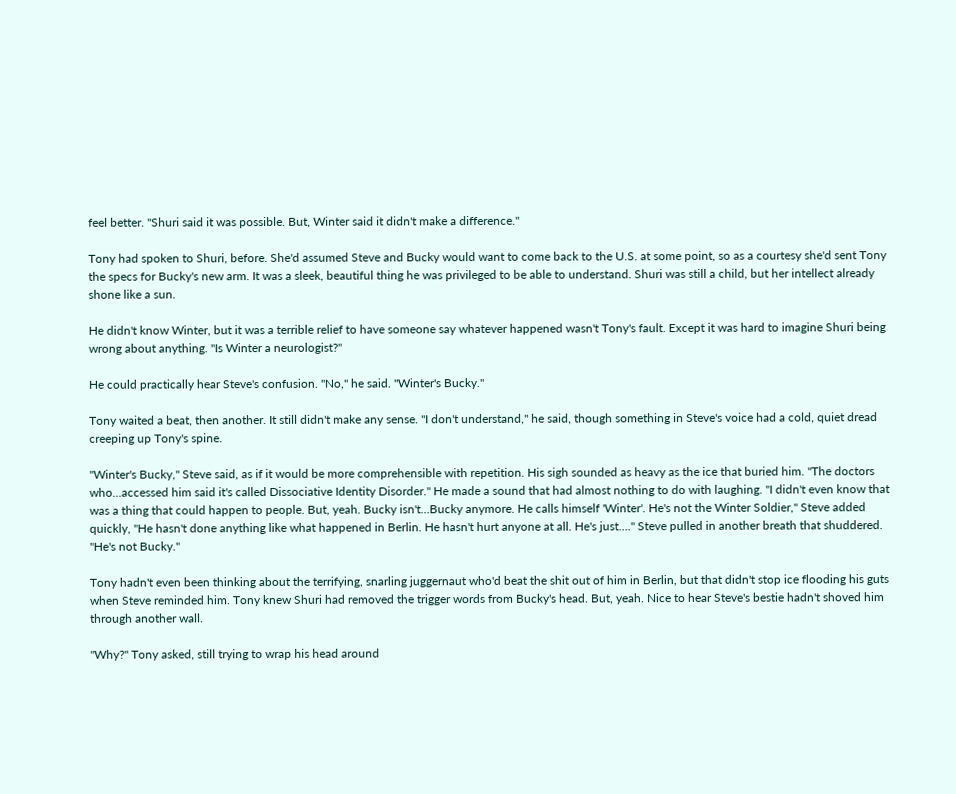feel better. "Shuri said it was possible. But, Winter said it didn't make a difference."

Tony had spoken to Shuri, before. She'd assumed Steve and Bucky would want to come back to the U.S. at some point, so as a courtesy she'd sent Tony the specs for Bucky's new arm. It was a sleek, beautiful thing he was privileged to be able to understand. Shuri was still a child, but her intellect already shone like a sun.

He didn't know Winter, but it was a terrible relief to have someone say whatever happened wasn't Tony's fault. Except it was hard to imagine Shuri being wrong about anything. "Is Winter a neurologist?"

He could practically hear Steve's confusion. "No," he said. "Winter's Bucky."

Tony waited a beat, then another. It still didn't make any sense. "I don't understand," he said, though something in Steve's voice had a cold, quiet dread creeping up Tony's spine.

"Winter's Bucky," Steve said, as if it would be more comprehensible with repetition. His sigh sounded as heavy as the ice that buried him. "The doctors who…accessed him said it's called Dissociative Identity Disorder." He made a sound that had almost nothing to do with laughing. "I didn't even know that was a thing that could happen to people. But, yeah. Bucky isn't…Bucky anymore. He calls himself 'Winter'. He's not the Winter Soldier," Steve added quickly, "He hasn't done anything like what happened in Berlin. He hasn't hurt anyone at all. He's just…." Steve pulled in another breath that shuddered. "He's not Bucky."

Tony hadn't even been thinking about the terrifying, snarling juggernaut who'd beat the shit out of him in Berlin, but that didn't stop ice flooding his guts when Steve reminded him. Tony knew Shuri had removed the trigger words from Bucky's head. But, yeah. Nice to hear Steve's bestie hadn't shoved him through another wall.

"Why?" Tony asked, still trying to wrap his head around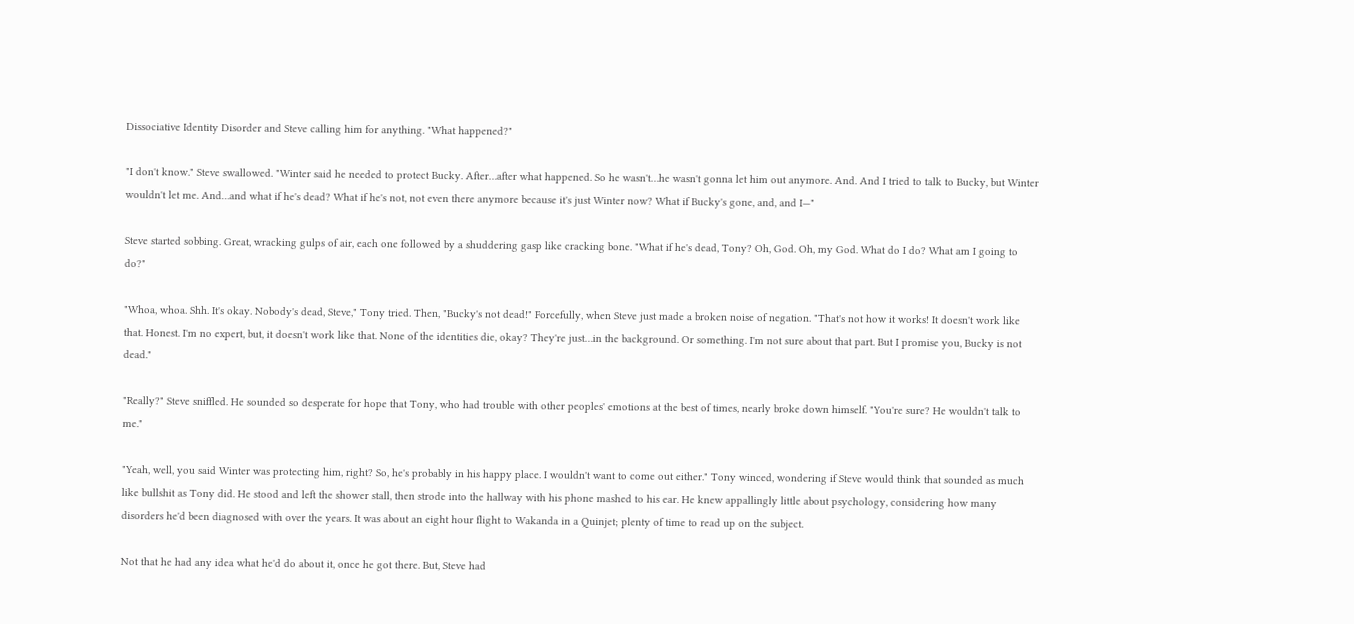Dissociative Identity Disorder and Steve calling him for anything. "What happened?"

"I don't know." Steve swallowed. "Winter said he needed to protect Bucky. After…after what happened. So he wasn't…he wasn't gonna let him out anymore. And. And I tried to talk to Bucky, but Winter wouldn't let me. And…and what if he's dead? What if he's not, not even there anymore because it's just Winter now? What if Bucky's gone, and, and I—"

Steve started sobbing. Great, wracking gulps of air, each one followed by a shuddering gasp like cracking bone. "What if he's dead, Tony? Oh, God. Oh, my God. What do I do? What am I going to do?"

"Whoa, whoa. Shh. It's okay. Nobody's dead, Steve," Tony tried. Then, "Bucky's not dead!" Forcefully, when Steve just made a broken noise of negation. "That's not how it works! It doesn't work like that. Honest. I'm no expert, but, it doesn't work like that. None of the identities die, okay? They're just…in the background. Or something. I'm not sure about that part. But I promise you, Bucky is not dead."

"Really?" Steve sniffled. He sounded so desperate for hope that Tony, who had trouble with other peoples' emotions at the best of times, nearly broke down himself. "You're sure? He wouldn't talk to me."

"Yeah, well, you said Winter was protecting him, right? So, he's probably in his happy place. I wouldn't want to come out either." Tony winced, wondering if Steve would think that sounded as much like bullshit as Tony did. He stood and left the shower stall, then strode into the hallway with his phone mashed to his ear. He knew appallingly little about psychology, considering how many disorders he'd been diagnosed with over the years. It was about an eight hour flight to Wakanda in a Quinjet; plenty of time to read up on the subject.

Not that he had any idea what he'd do about it, once he got there. But, Steve had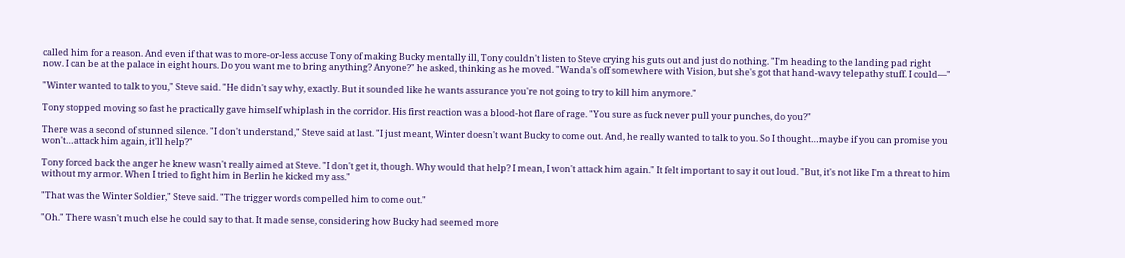called him for a reason. And even if that was to more-or-less accuse Tony of making Bucky mentally ill, Tony couldn't listen to Steve crying his guts out and just do nothing. "I'm heading to the landing pad right now. I can be at the palace in eight hours. Do you want me to bring anything? Anyone?" he asked, thinking as he moved. "Wanda's off somewhere with Vision, but she's got that hand-wavy telepathy stuff. I could—"

"Winter wanted to talk to you," Steve said. "He didn't say why, exactly. But it sounded like he wants assurance you're not going to try to kill him anymore."

Tony stopped moving so fast he practically gave himself whiplash in the corridor. His first reaction was a blood-hot flare of rage. "You sure as fuck never pull your punches, do you?"

There was a second of stunned silence. "I don't understand," Steve said at last. "I just meant, Winter doesn't want Bucky to come out. And, he really wanted to talk to you. So I thought…maybe if you can promise you won't…attack him again, it'll help?"

Tony forced back the anger he knew wasn't really aimed at Steve. "I don't get it, though. Why would that help? I mean, I won't attack him again." It felt important to say it out loud. "But, it's not like I'm a threat to him without my armor. When I tried to fight him in Berlin he kicked my ass."

"That was the Winter Soldier," Steve said. "The trigger words compelled him to come out."

"Oh." There wasn't much else he could say to that. It made sense, considering how Bucky had seemed more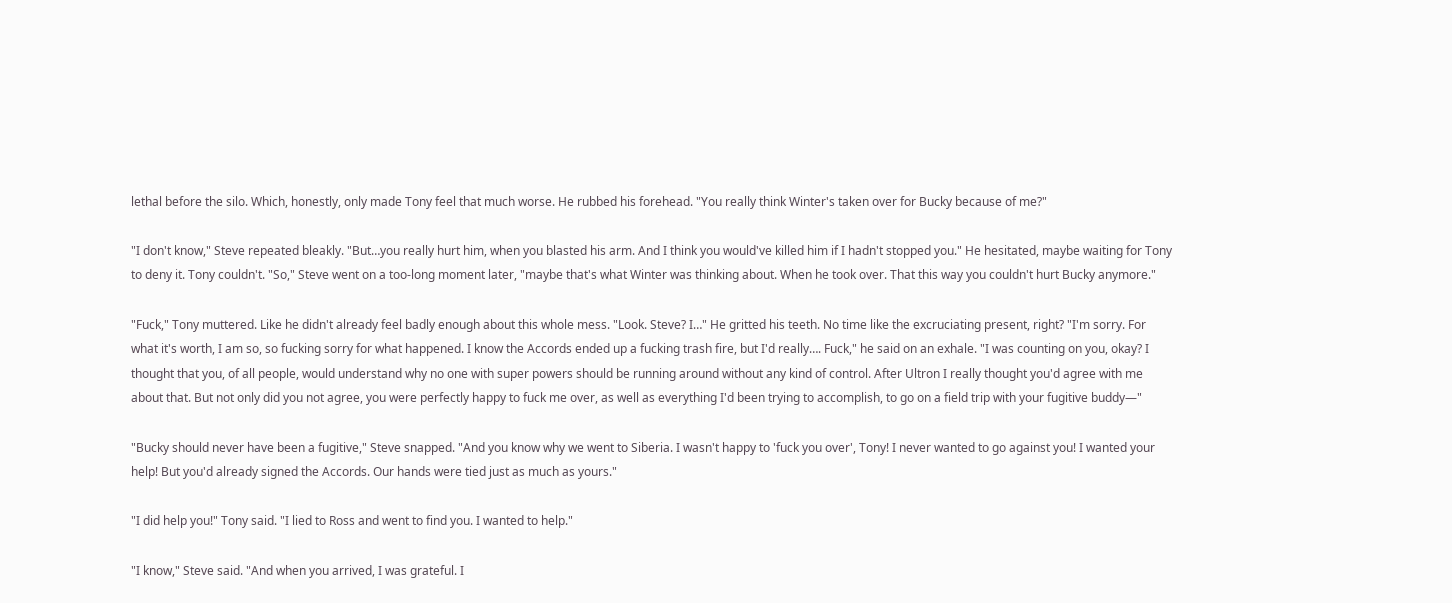lethal before the silo. Which, honestly, only made Tony feel that much worse. He rubbed his forehead. "You really think Winter's taken over for Bucky because of me?"

"I don't know," Steve repeated bleakly. "But…you really hurt him, when you blasted his arm. And I think you would've killed him if I hadn't stopped you." He hesitated, maybe waiting for Tony to deny it. Tony couldn't. "So," Steve went on a too-long moment later, "maybe that's what Winter was thinking about. When he took over. That this way you couldn't hurt Bucky anymore."

"Fuck," Tony muttered. Like he didn't already feel badly enough about this whole mess. "Look. Steve? I…" He gritted his teeth. No time like the excruciating present, right? "I'm sorry. For what it's worth, I am so, so fucking sorry for what happened. I know the Accords ended up a fucking trash fire, but I'd really…. Fuck," he said on an exhale. "I was counting on you, okay? I thought that you, of all people, would understand why no one with super powers should be running around without any kind of control. After Ultron I really thought you'd agree with me about that. But not only did you not agree, you were perfectly happy to fuck me over, as well as everything I'd been trying to accomplish, to go on a field trip with your fugitive buddy—"

"Bucky should never have been a fugitive," Steve snapped. "And you know why we went to Siberia. I wasn't happy to 'fuck you over', Tony! I never wanted to go against you! I wanted your help! But you'd already signed the Accords. Our hands were tied just as much as yours."

"I did help you!" Tony said. "I lied to Ross and went to find you. I wanted to help."

"I know," Steve said. "And when you arrived, I was grateful. I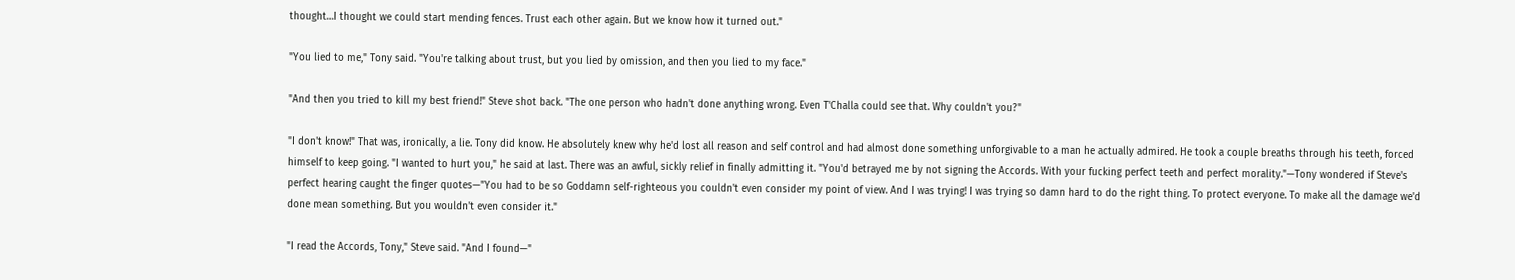thought…I thought we could start mending fences. Trust each other again. But we know how it turned out."

"You lied to me," Tony said. "You're talking about trust, but you lied by omission, and then you lied to my face."

"And then you tried to kill my best friend!" Steve shot back. "The one person who hadn't done anything wrong. Even T'Challa could see that. Why couldn't you?"

"I don't know!" That was, ironically, a lie. Tony did know. He absolutely knew why he'd lost all reason and self control and had almost done something unforgivable to a man he actually admired. He took a couple breaths through his teeth, forced himself to keep going. "I wanted to hurt you," he said at last. There was an awful, sickly relief in finally admitting it. "You'd betrayed me by not signing the Accords. With your fucking perfect teeth and perfect morality."—Tony wondered if Steve's perfect hearing caught the finger quotes—"You had to be so Goddamn self-righteous you couldn't even consider my point of view. And I was trying! I was trying so damn hard to do the right thing. To protect everyone. To make all the damage we'd done mean something. But you wouldn't even consider it."

"I read the Accords, Tony," Steve said. "And I found—"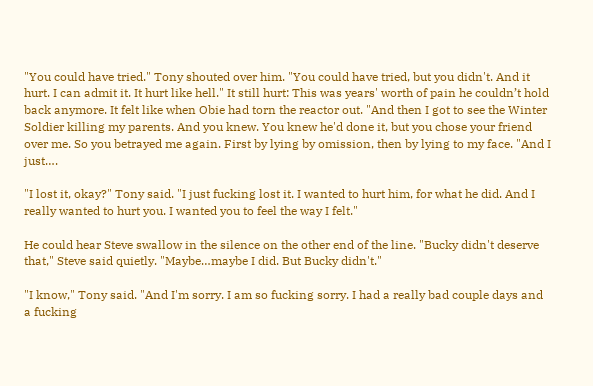"You could have tried." Tony shouted over him. "You could have tried, but you didn't. And it hurt. I can admit it. It hurt like hell." It still hurt: This was years' worth of pain he couldn’t hold back anymore. It felt like when Obie had torn the reactor out. "And then I got to see the Winter Soldier killing my parents. And you knew. You knew he'd done it, but you chose your friend over me. So you betrayed me again. First by lying by omission, then by lying to my face. "And I just….

"I lost it, okay?" Tony said. "I just fucking lost it. I wanted to hurt him, for what he did. And I really wanted to hurt you. I wanted you to feel the way I felt."

He could hear Steve swallow in the silence on the other end of the line. "Bucky didn't deserve that," Steve said quietly. "Maybe…maybe I did. But Bucky didn't."

"I know," Tony said. "And I'm sorry. I am so fucking sorry. I had a really bad couple days and a fucking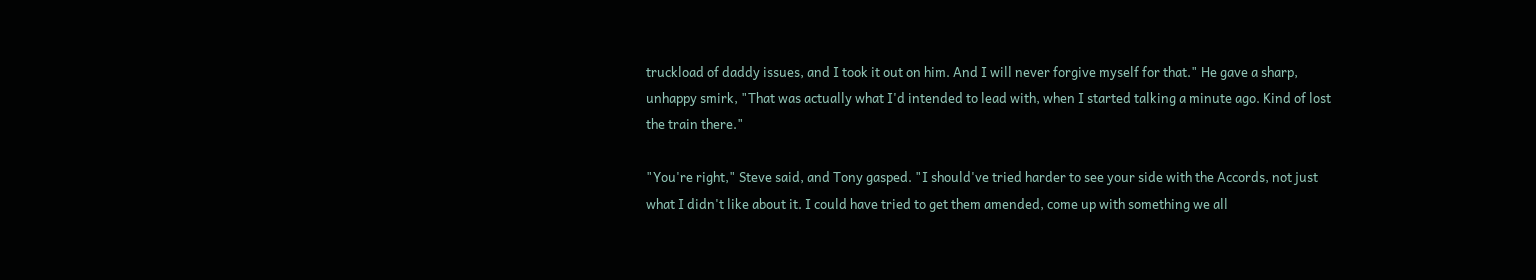truckload of daddy issues, and I took it out on him. And I will never forgive myself for that." He gave a sharp, unhappy smirk, "That was actually what I'd intended to lead with, when I started talking a minute ago. Kind of lost the train there."

"You're right," Steve said, and Tony gasped. "I should've tried harder to see your side with the Accords, not just what I didn't like about it. I could have tried to get them amended, come up with something we all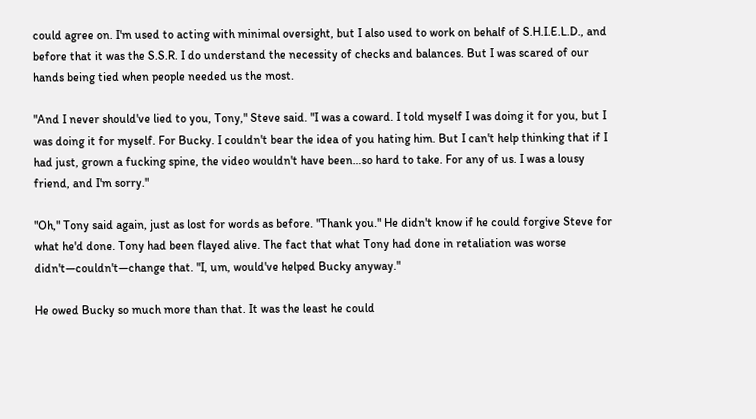could agree on. I'm used to acting with minimal oversight, but I also used to work on behalf of S.H.I.E.L.D., and before that it was the S.S.R. I do understand the necessity of checks and balances. But I was scared of our hands being tied when people needed us the most.

"And I never should've lied to you, Tony," Steve said. "I was a coward. I told myself I was doing it for you, but I was doing it for myself. For Bucky. I couldn't bear the idea of you hating him. But I can't help thinking that if I had just, grown a fucking spine, the video wouldn't have been…so hard to take. For any of us. I was a lousy friend, and I'm sorry."

"Oh," Tony said again, just as lost for words as before. "Thank you." He didn't know if he could forgive Steve for what he'd done. Tony had been flayed alive. The fact that what Tony had done in retaliation was worse didn't—couldn't—change that. "I, um, would've helped Bucky anyway."

He owed Bucky so much more than that. It was the least he could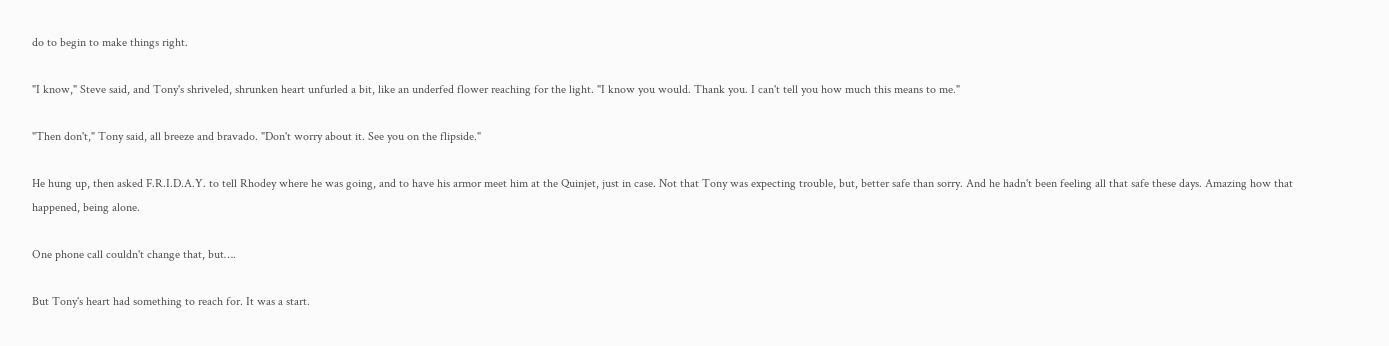do to begin to make things right.

"I know," Steve said, and Tony's shriveled, shrunken heart unfurled a bit, like an underfed flower reaching for the light. "I know you would. Thank you. I can't tell you how much this means to me."

"Then don't," Tony said, all breeze and bravado. "Don't worry about it. See you on the flipside."

He hung up, then asked F.R.I.D.A.Y. to tell Rhodey where he was going, and to have his armor meet him at the Quinjet, just in case. Not that Tony was expecting trouble, but, better safe than sorry. And he hadn't been feeling all that safe these days. Amazing how that happened, being alone.

One phone call couldn't change that, but….

But Tony's heart had something to reach for. It was a start.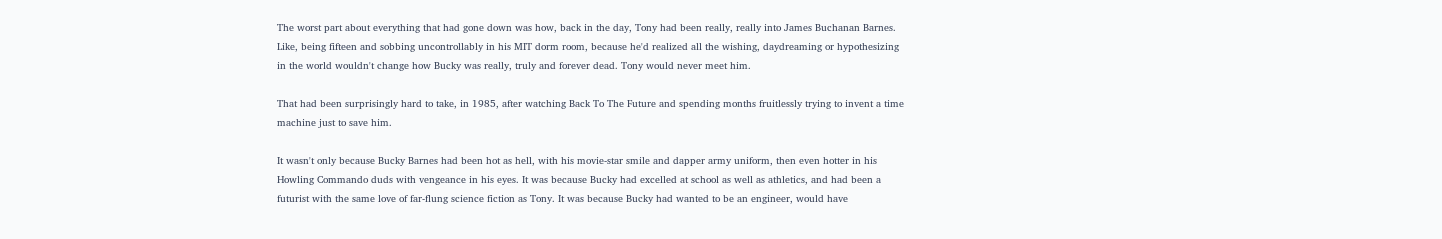The worst part about everything that had gone down was how, back in the day, Tony had been really, really into James Buchanan Barnes. Like, being fifteen and sobbing uncontrollably in his MIT dorm room, because he'd realized all the wishing, daydreaming or hypothesizing in the world wouldn't change how Bucky was really, truly and forever dead. Tony would never meet him.

That had been surprisingly hard to take, in 1985, after watching Back To The Future and spending months fruitlessly trying to invent a time machine just to save him.

It wasn't only because Bucky Barnes had been hot as hell, with his movie-star smile and dapper army uniform, then even hotter in his Howling Commando duds with vengeance in his eyes. It was because Bucky had excelled at school as well as athletics, and had been a futurist with the same love of far-flung science fiction as Tony. It was because Bucky had wanted to be an engineer, would have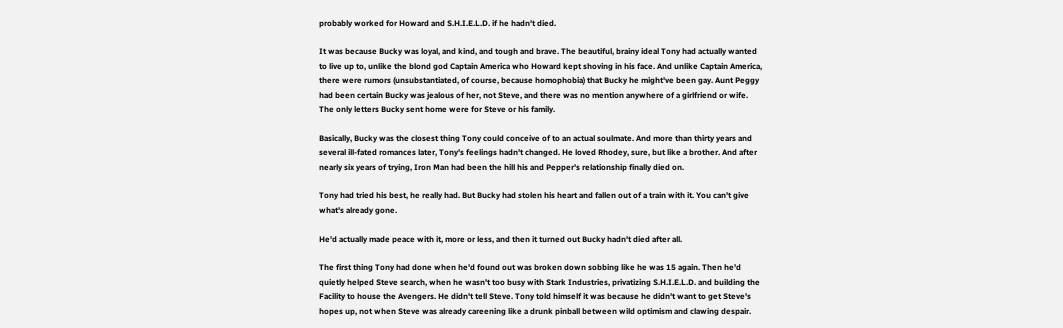probably worked for Howard and S.H.I.E.L.D. if he hadn't died.

It was because Bucky was loyal, and kind, and tough and brave. The beautiful, brainy ideal Tony had actually wanted to live up to, unlike the blond god Captain America who Howard kept shoving in his face. And unlike Captain America, there were rumors (unsubstantiated, of course, because homophobia) that Bucky he might've been gay. Aunt Peggy had been certain Bucky was jealous of her, not Steve, and there was no mention anywhere of a girlfriend or wife. The only letters Bucky sent home were for Steve or his family.

Basically, Bucky was the closest thing Tony could conceive of to an actual soulmate. And more than thirty years and several ill-fated romances later, Tony's feelings hadn't changed. He loved Rhodey, sure, but like a brother. And after nearly six years of trying, Iron Man had been the hill his and Pepper's relationship finally died on.

Tony had tried his best, he really had. But Bucky had stolen his heart and fallen out of a train with it. You can't give what's already gone.

He'd actually made peace with it, more or less, and then it turned out Bucky hadn't died after all.

The first thing Tony had done when he'd found out was broken down sobbing like he was 15 again. Then he'd quietly helped Steve search, when he wasn't too busy with Stark Industries, privatizing S.H.I.E.L.D. and building the Facility to house the Avengers. He didn't tell Steve. Tony told himself it was because he didn't want to get Steve's hopes up, not when Steve was already careening like a drunk pinball between wild optimism and clawing despair.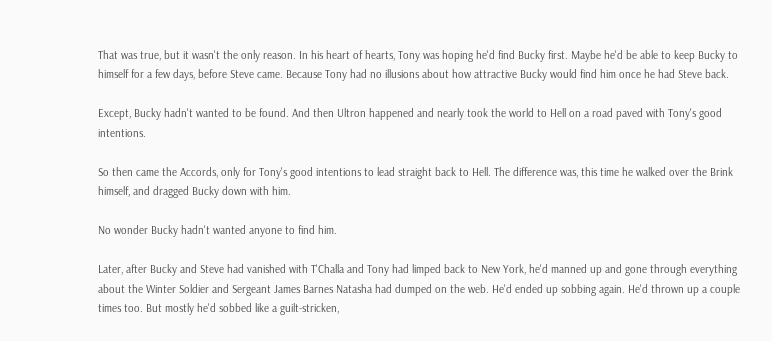That was true, but it wasn't the only reason. In his heart of hearts, Tony was hoping he'd find Bucky first. Maybe he'd be able to keep Bucky to himself for a few days, before Steve came. Because Tony had no illusions about how attractive Bucky would find him once he had Steve back.

Except, Bucky hadn't wanted to be found. And then Ultron happened and nearly took the world to Hell on a road paved with Tony's good intentions.

So then came the Accords, only for Tony's good intentions to lead straight back to Hell. The difference was, this time he walked over the Brink himself, and dragged Bucky down with him.

No wonder Bucky hadn't wanted anyone to find him.

Later, after Bucky and Steve had vanished with T'Challa and Tony had limped back to New York, he'd manned up and gone through everything about the Winter Soldier and Sergeant James Barnes Natasha had dumped on the web. He'd ended up sobbing again. He'd thrown up a couple times too. But mostly he'd sobbed like a guilt-stricken,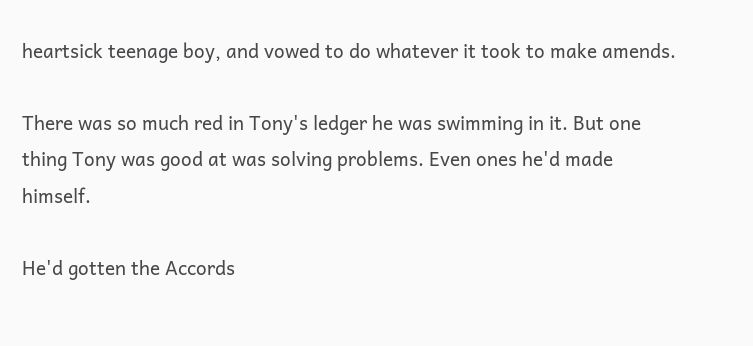heartsick teenage boy, and vowed to do whatever it took to make amends.

There was so much red in Tony's ledger he was swimming in it. But one thing Tony was good at was solving problems. Even ones he'd made himself.

He'd gotten the Accords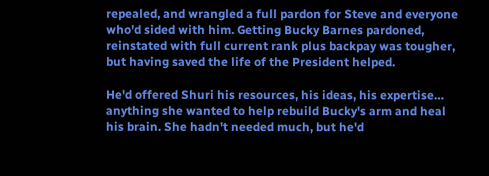repealed, and wrangled a full pardon for Steve and everyone who'd sided with him. Getting Bucky Barnes pardoned, reinstated with full current rank plus backpay was tougher, but having saved the life of the President helped.

He'd offered Shuri his resources, his ideas, his expertise… anything she wanted to help rebuild Bucky's arm and heal his brain. She hadn't needed much, but he'd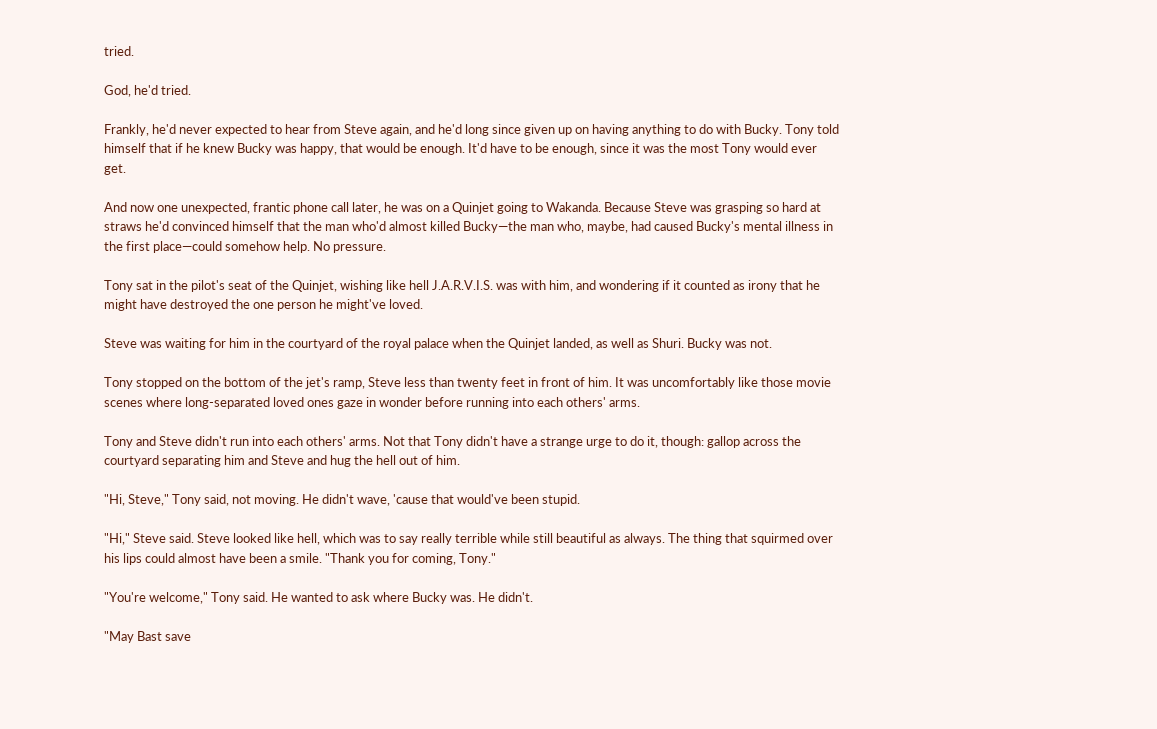tried.

God, he'd tried.

Frankly, he'd never expected to hear from Steve again, and he'd long since given up on having anything to do with Bucky. Tony told himself that if he knew Bucky was happy, that would be enough. It'd have to be enough, since it was the most Tony would ever get.

And now one unexpected, frantic phone call later, he was on a Quinjet going to Wakanda. Because Steve was grasping so hard at straws he'd convinced himself that the man who'd almost killed Bucky—the man who, maybe, had caused Bucky's mental illness in the first place—could somehow help. No pressure.

Tony sat in the pilot's seat of the Quinjet, wishing like hell J.A.R.V.I.S. was with him, and wondering if it counted as irony that he might have destroyed the one person he might've loved.

Steve was waiting for him in the courtyard of the royal palace when the Quinjet landed, as well as Shuri. Bucky was not.

Tony stopped on the bottom of the jet's ramp, Steve less than twenty feet in front of him. It was uncomfortably like those movie scenes where long-separated loved ones gaze in wonder before running into each others' arms.

Tony and Steve didn't run into each others' arms. Not that Tony didn't have a strange urge to do it, though: gallop across the courtyard separating him and Steve and hug the hell out of him.

"Hi, Steve," Tony said, not moving. He didn't wave, 'cause that would've been stupid.

"Hi," Steve said. Steve looked like hell, which was to say really terrible while still beautiful as always. The thing that squirmed over his lips could almost have been a smile. "Thank you for coming, Tony."

"You're welcome," Tony said. He wanted to ask where Bucky was. He didn't.

"May Bast save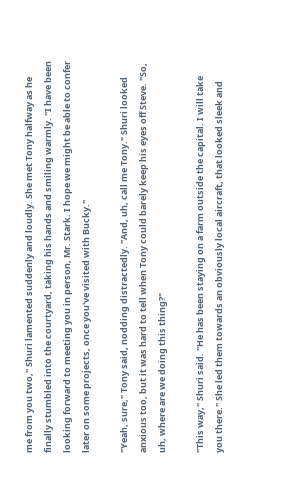me from you two," Shuri lamented suddenly and loudly. She met Tony halfway as he finally stumbled into the courtyard, taking his hands and smiling warmly. "I have been looking forward to meeting you in person, Mr. Stark. I hope we might be able to confer later on some projects, once you've visited with Bucky."

"Yeah, sure," Tony said, nodding distractedly. "And, uh, call me Tony." Shuri looked anxious too, but it was hard to tell when Tony could barely keep his eyes off Steve. "So, uh, where are we doing this thing?"

"This way," Shuri said. "He has been staying on a farm outside the capital. I will take you there." She led them towards an obviously local aircraft, that looked sleek and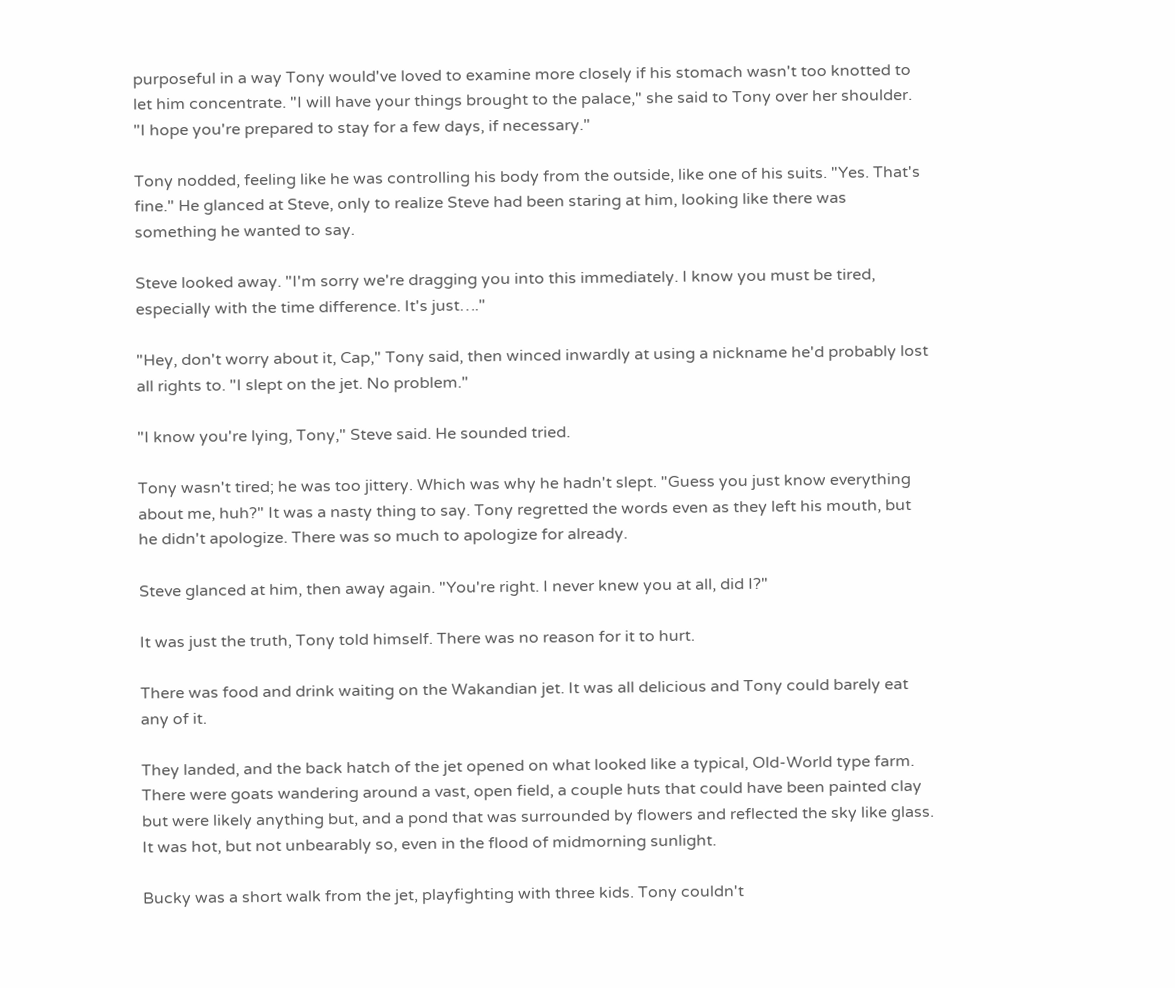purposeful in a way Tony would've loved to examine more closely if his stomach wasn't too knotted to let him concentrate. "I will have your things brought to the palace," she said to Tony over her shoulder. "I hope you're prepared to stay for a few days, if necessary."

Tony nodded, feeling like he was controlling his body from the outside, like one of his suits. "Yes. That's fine." He glanced at Steve, only to realize Steve had been staring at him, looking like there was something he wanted to say.

Steve looked away. "I'm sorry we're dragging you into this immediately. I know you must be tired, especially with the time difference. It's just…."

"Hey, don't worry about it, Cap," Tony said, then winced inwardly at using a nickname he'd probably lost all rights to. "I slept on the jet. No problem."

"I know you're lying, Tony," Steve said. He sounded tried.

Tony wasn't tired; he was too jittery. Which was why he hadn't slept. "Guess you just know everything about me, huh?" It was a nasty thing to say. Tony regretted the words even as they left his mouth, but he didn't apologize. There was so much to apologize for already.

Steve glanced at him, then away again. "You're right. I never knew you at all, did I?"

It was just the truth, Tony told himself. There was no reason for it to hurt.

There was food and drink waiting on the Wakandian jet. It was all delicious and Tony could barely eat any of it.

They landed, and the back hatch of the jet opened on what looked like a typical, Old-World type farm. There were goats wandering around a vast, open field, a couple huts that could have been painted clay but were likely anything but, and a pond that was surrounded by flowers and reflected the sky like glass. It was hot, but not unbearably so, even in the flood of midmorning sunlight.

Bucky was a short walk from the jet, playfighting with three kids. Tony couldn't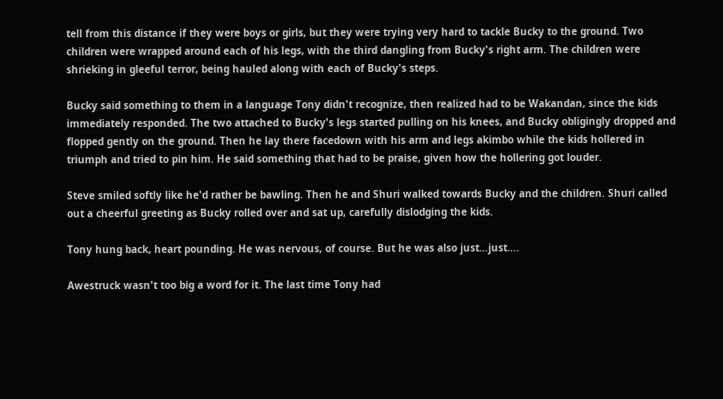tell from this distance if they were boys or girls, but they were trying very hard to tackle Bucky to the ground. Two children were wrapped around each of his legs, with the third dangling from Bucky's right arm. The children were shrieking in gleeful terror, being hauled along with each of Bucky's steps.

Bucky said something to them in a language Tony didn't recognize, then realized had to be Wakandan, since the kids immediately responded. The two attached to Bucky's legs started pulling on his knees, and Bucky obligingly dropped and flopped gently on the ground. Then he lay there facedown with his arm and legs akimbo while the kids hollered in triumph and tried to pin him. He said something that had to be praise, given how the hollering got louder.

Steve smiled softly like he'd rather be bawling. Then he and Shuri walked towards Bucky and the children. Shuri called out a cheerful greeting as Bucky rolled over and sat up, carefully dislodging the kids.

Tony hung back, heart pounding. He was nervous, of course. But he was also just…just….

Awestruck wasn't too big a word for it. The last time Tony had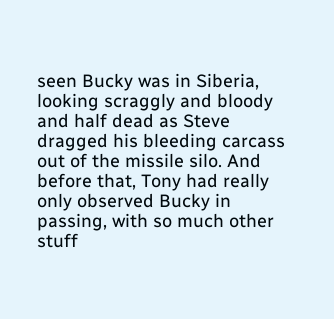seen Bucky was in Siberia, looking scraggly and bloody and half dead as Steve dragged his bleeding carcass out of the missile silo. And before that, Tony had really only observed Bucky in passing, with so much other stuff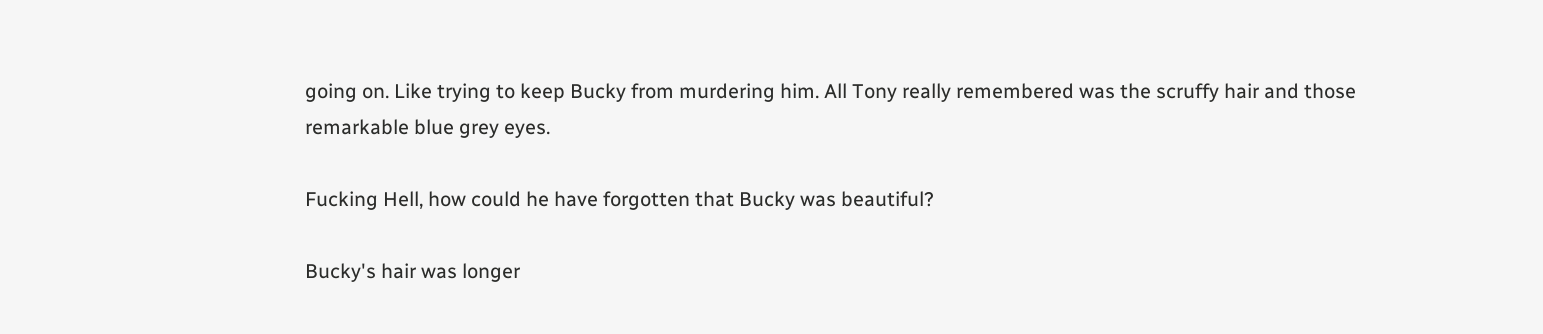going on. Like trying to keep Bucky from murdering him. All Tony really remembered was the scruffy hair and those remarkable blue grey eyes.

Fucking Hell, how could he have forgotten that Bucky was beautiful?

Bucky's hair was longer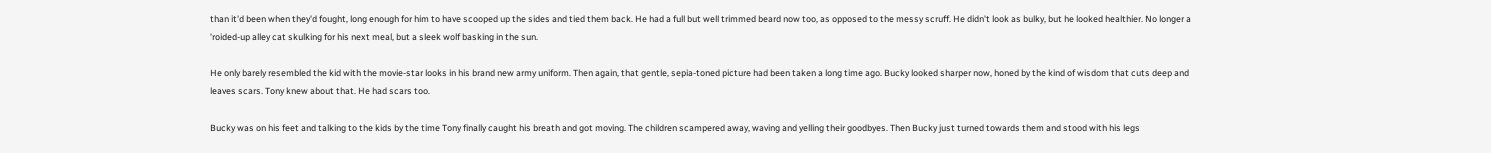than it'd been when they'd fought, long enough for him to have scooped up the sides and tied them back. He had a full but well trimmed beard now too, as opposed to the messy scruff. He didn't look as bulky, but he looked healthier. No longer a 'roided-up alley cat skulking for his next meal, but a sleek wolf basking in the sun.

He only barely resembled the kid with the movie-star looks in his brand new army uniform. Then again, that gentle, sepia-toned picture had been taken a long time ago. Bucky looked sharper now, honed by the kind of wisdom that cuts deep and leaves scars. Tony knew about that. He had scars too.

Bucky was on his feet and talking to the kids by the time Tony finally caught his breath and got moving. The children scampered away, waving and yelling their goodbyes. Then Bucky just turned towards them and stood with his legs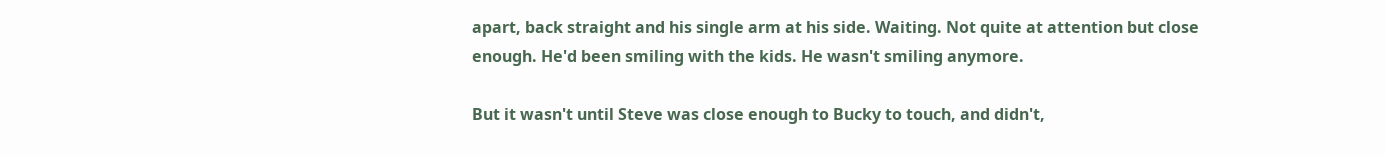apart, back straight and his single arm at his side. Waiting. Not quite at attention but close enough. He'd been smiling with the kids. He wasn't smiling anymore.

But it wasn't until Steve was close enough to Bucky to touch, and didn't,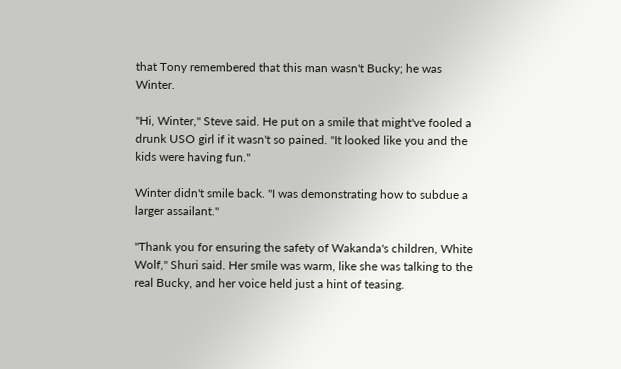that Tony remembered that this man wasn't Bucky; he was Winter.

"Hi, Winter," Steve said. He put on a smile that might've fooled a drunk USO girl if it wasn't so pained. "It looked like you and the kids were having fun."

Winter didn't smile back. "I was demonstrating how to subdue a larger assailant."

"Thank you for ensuring the safety of Wakanda's children, White Wolf," Shuri said. Her smile was warm, like she was talking to the real Bucky, and her voice held just a hint of teasing.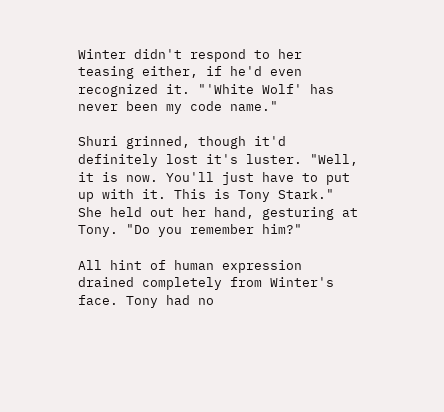Winter didn't respond to her teasing either, if he'd even recognized it. "'White Wolf' has never been my code name."

Shuri grinned, though it'd definitely lost it's luster. "Well, it is now. You'll just have to put up with it. This is Tony Stark." She held out her hand, gesturing at Tony. "Do you remember him?"

All hint of human expression drained completely from Winter's face. Tony had no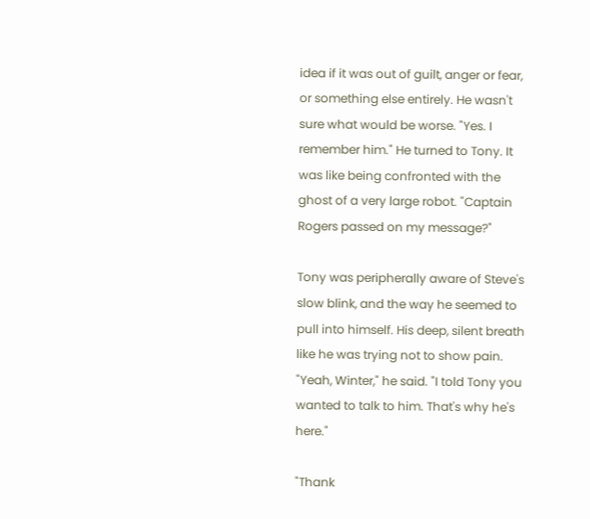idea if it was out of guilt, anger or fear, or something else entirely. He wasn't sure what would be worse. "Yes. I remember him." He turned to Tony. It was like being confronted with the ghost of a very large robot. "Captain Rogers passed on my message?"

Tony was peripherally aware of Steve's slow blink, and the way he seemed to pull into himself. His deep, silent breath like he was trying not to show pain. "Yeah, Winter," he said. "I told Tony you wanted to talk to him. That's why he's here."

"Thank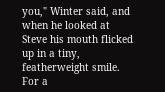you," Winter said, and when he looked at Steve his mouth flicked up in a tiny, featherweight smile. For a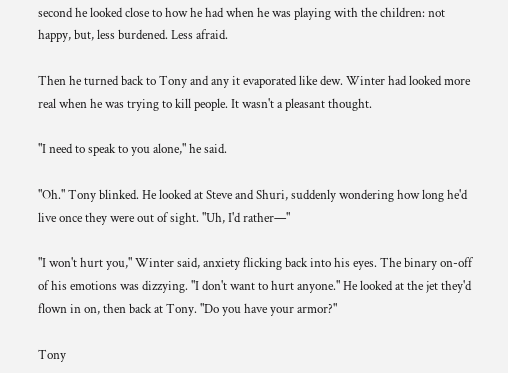second he looked close to how he had when he was playing with the children: not happy, but, less burdened. Less afraid.

Then he turned back to Tony and any it evaporated like dew. Winter had looked more real when he was trying to kill people. It wasn't a pleasant thought.

"I need to speak to you alone," he said.

"Oh." Tony blinked. He looked at Steve and Shuri, suddenly wondering how long he'd live once they were out of sight. "Uh, I'd rather—"

"I won't hurt you," Winter said, anxiety flicking back into his eyes. The binary on-off of his emotions was dizzying. "I don't want to hurt anyone." He looked at the jet they'd flown in on, then back at Tony. "Do you have your armor?"

Tony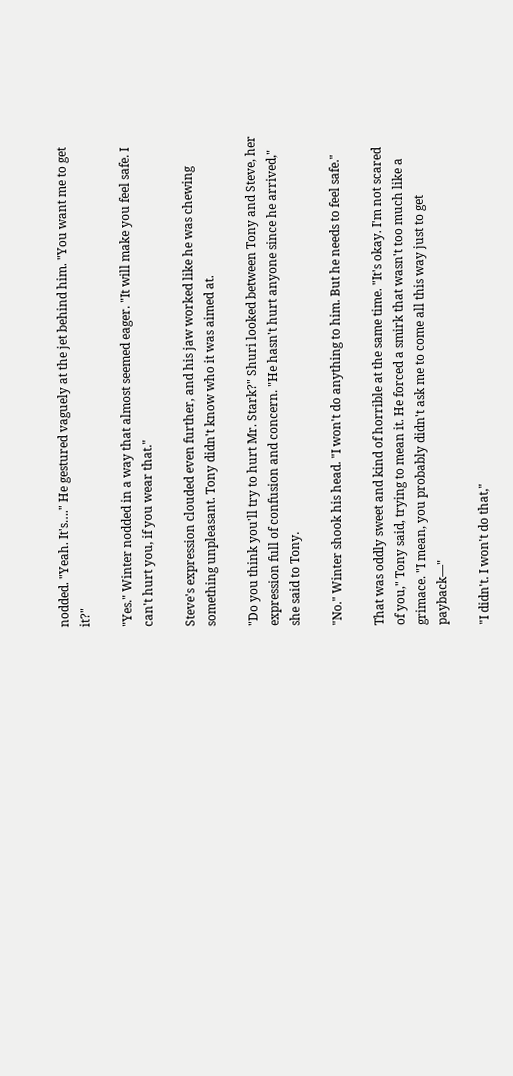nodded. "Yeah. It's…." He gestured vaguely at the jet behind him. "You want me to get it?"

"Yes." Winter nodded in a way that almost seemed eager. "It will make you feel safe. I can't hurt you, if you wear that."

Steve's expression clouded even further, and his jaw worked like he was chewing something unpleasant. Tony didn't know who it was aimed at.

"Do you think you'll try to hurt Mr. Stark?" Shuri looked between Tony and Steve, her expression full of confusion and concern. "He hasn't hurt anyone since he arrived," she said to Tony.

"No." Winter shook his head. "I won't do anything to him. But he needs to feel safe."

That was oddly sweet and kind of horrible at the same time. "It's okay. I'm not scared of you," Tony said, trying to mean it. He forced a smirk that wasn't too much like a grimace. "I mean, you probably didn't ask me to come all this way just to get payback—"

"I didn't. I won't do that,"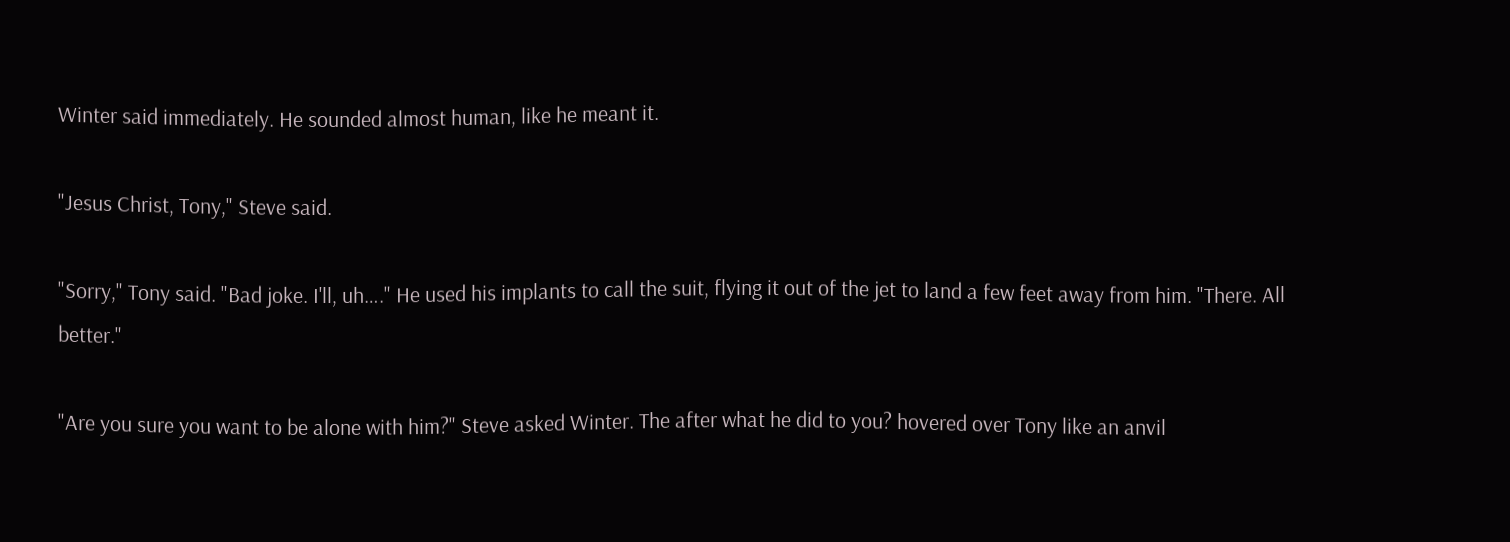Winter said immediately. He sounded almost human, like he meant it.

"Jesus Christ, Tony," Steve said.

"Sorry," Tony said. "Bad joke. I'll, uh…." He used his implants to call the suit, flying it out of the jet to land a few feet away from him. "There. All better."

"Are you sure you want to be alone with him?" Steve asked Winter. The after what he did to you? hovered over Tony like an anvil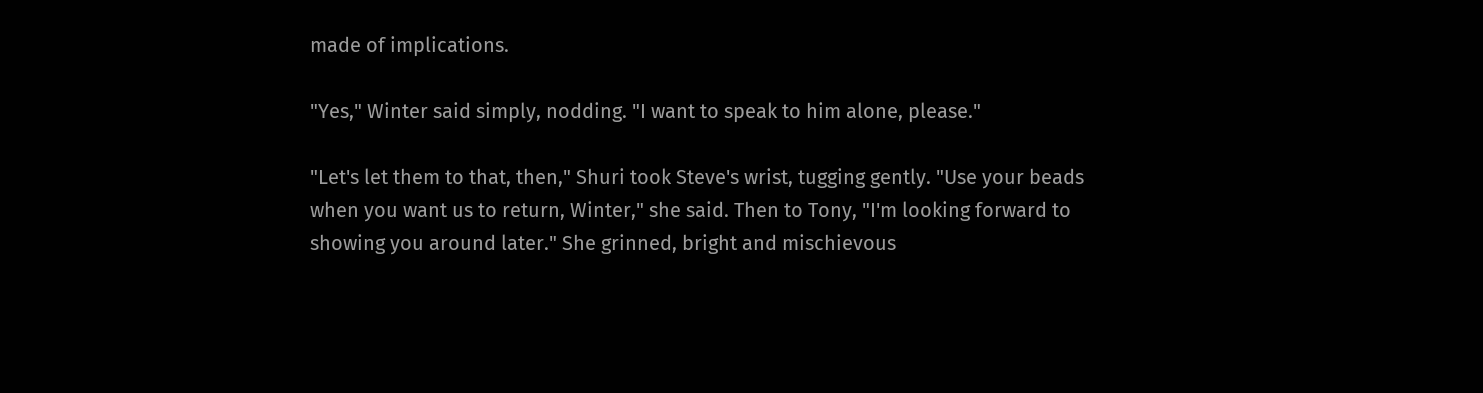made of implications.

"Yes," Winter said simply, nodding. "I want to speak to him alone, please."

"Let's let them to that, then," Shuri took Steve's wrist, tugging gently. "Use your beads when you want us to return, Winter," she said. Then to Tony, "I'm looking forward to showing you around later." She grinned, bright and mischievous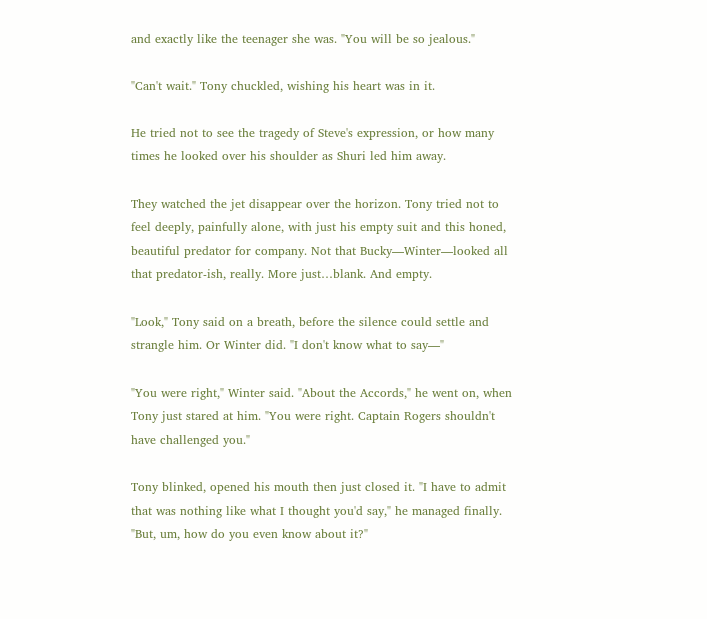and exactly like the teenager she was. "You will be so jealous."

"Can't wait." Tony chuckled, wishing his heart was in it.

He tried not to see the tragedy of Steve's expression, or how many times he looked over his shoulder as Shuri led him away.

They watched the jet disappear over the horizon. Tony tried not to feel deeply, painfully alone, with just his empty suit and this honed, beautiful predator for company. Not that Bucky—Winter—looked all that predator-ish, really. More just…blank. And empty.

"Look," Tony said on a breath, before the silence could settle and strangle him. Or Winter did. "I don't know what to say—"

"You were right," Winter said. "About the Accords," he went on, when Tony just stared at him. "You were right. Captain Rogers shouldn't have challenged you."

Tony blinked, opened his mouth then just closed it. "I have to admit that was nothing like what I thought you'd say," he managed finally. "But, um, how do you even know about it?"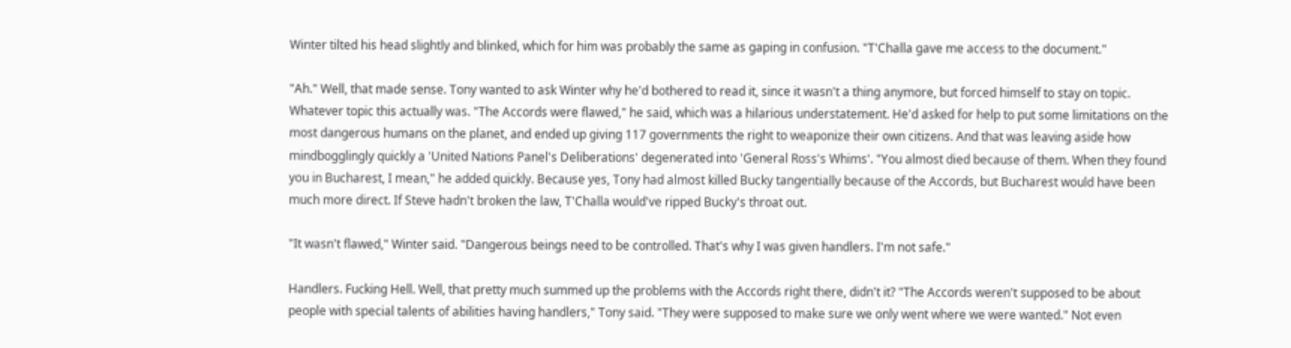Winter tilted his head slightly and blinked, which for him was probably the same as gaping in confusion. "T'Challa gave me access to the document."

"Ah." Well, that made sense. Tony wanted to ask Winter why he'd bothered to read it, since it wasn't a thing anymore, but forced himself to stay on topic. Whatever topic this actually was. "The Accords were flawed," he said, which was a hilarious understatement. He'd asked for help to put some limitations on the most dangerous humans on the planet, and ended up giving 117 governments the right to weaponize their own citizens. And that was leaving aside how mindbogglingly quickly a 'United Nations Panel's Deliberations' degenerated into 'General Ross's Whims'. "You almost died because of them. When they found you in Bucharest, I mean," he added quickly. Because yes, Tony had almost killed Bucky tangentially because of the Accords, but Bucharest would have been much more direct. If Steve hadn't broken the law, T'Challa would've ripped Bucky's throat out.

"It wasn't flawed," Winter said. "Dangerous beings need to be controlled. That's why I was given handlers. I'm not safe."

Handlers. Fucking Hell. Well, that pretty much summed up the problems with the Accords right there, didn't it? "The Accords weren't supposed to be about people with special talents of abilities having handlers," Tony said. "They were supposed to make sure we only went where we were wanted." Not even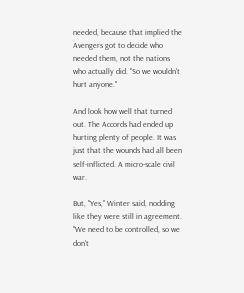needed, because that implied the Avengers got to decide who needed them, not the nations who actually did. "So we wouldn't hurt anyone."

And look how well that turned out. The Accords had ended up hurting plenty of people. It was just that the wounds had all been self-inflicted. A micro-scale civil war.

But, "Yes," Winter said, nodding like they were still in agreement. "We need to be controlled, so we don't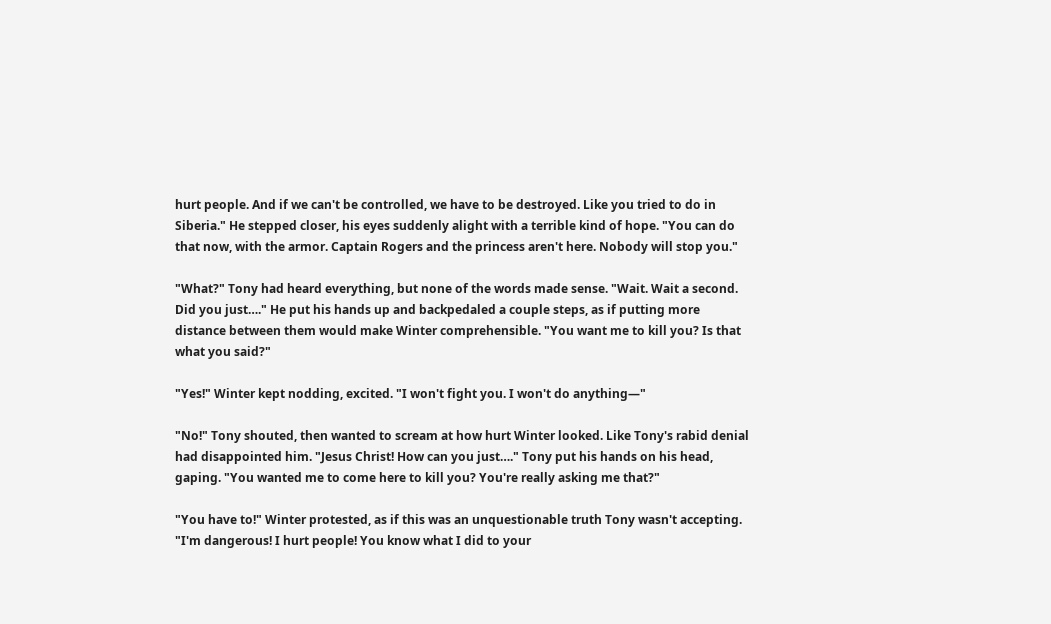hurt people. And if we can't be controlled, we have to be destroyed. Like you tried to do in Siberia." He stepped closer, his eyes suddenly alight with a terrible kind of hope. "You can do that now, with the armor. Captain Rogers and the princess aren't here. Nobody will stop you."

"What?" Tony had heard everything, but none of the words made sense. "Wait. Wait a second. Did you just…." He put his hands up and backpedaled a couple steps, as if putting more distance between them would make Winter comprehensible. "You want me to kill you? Is that what you said?"

"Yes!" Winter kept nodding, excited. "I won't fight you. I won't do anything—"

"No!" Tony shouted, then wanted to scream at how hurt Winter looked. Like Tony's rabid denial had disappointed him. "Jesus Christ! How can you just…." Tony put his hands on his head, gaping. "You wanted me to come here to kill you? You're really asking me that?"

"You have to!" Winter protested, as if this was an unquestionable truth Tony wasn't accepting. "I'm dangerous! I hurt people! You know what I did to your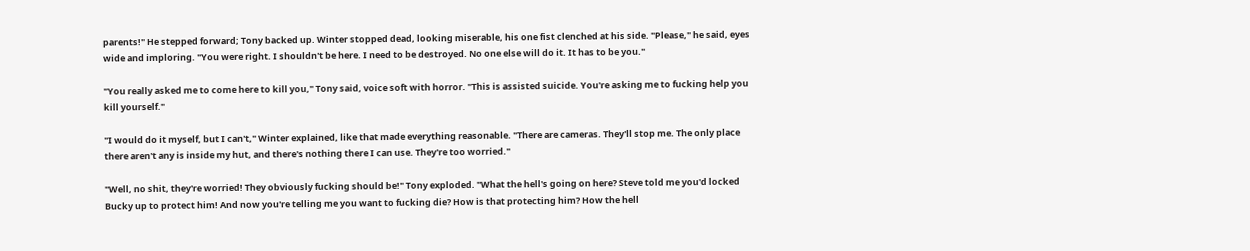parents!" He stepped forward; Tony backed up. Winter stopped dead, looking miserable, his one fist clenched at his side. "Please," he said, eyes wide and imploring. "You were right. I shouldn't be here. I need to be destroyed. No one else will do it. It has to be you."

"You really asked me to come here to kill you," Tony said, voice soft with horror. "This is assisted suicide. You're asking me to fucking help you kill yourself."

"I would do it myself, but I can't," Winter explained, like that made everything reasonable. "There are cameras. They'll stop me. The only place there aren't any is inside my hut, and there's nothing there I can use. They're too worried."

"Well, no shit, they're worried! They obviously fucking should be!" Tony exploded. "What the hell's going on here? Steve told me you'd locked Bucky up to protect him! And now you're telling me you want to fucking die? How is that protecting him? How the hell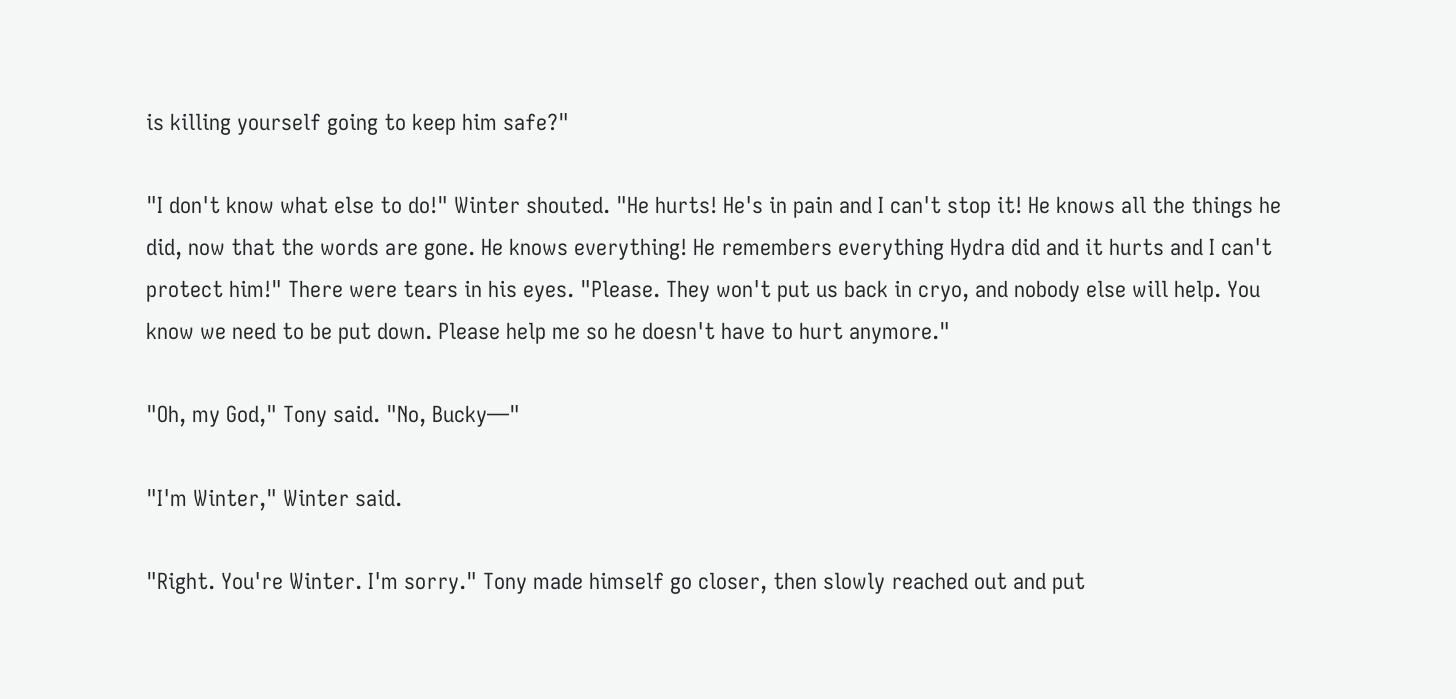is killing yourself going to keep him safe?"

"I don't know what else to do!" Winter shouted. "He hurts! He's in pain and I can't stop it! He knows all the things he did, now that the words are gone. He knows everything! He remembers everything Hydra did and it hurts and I can't protect him!" There were tears in his eyes. "Please. They won't put us back in cryo, and nobody else will help. You know we need to be put down. Please help me so he doesn't have to hurt anymore."

"Oh, my God," Tony said. "No, Bucky—"

"I'm Winter," Winter said.

"Right. You're Winter. I'm sorry." Tony made himself go closer, then slowly reached out and put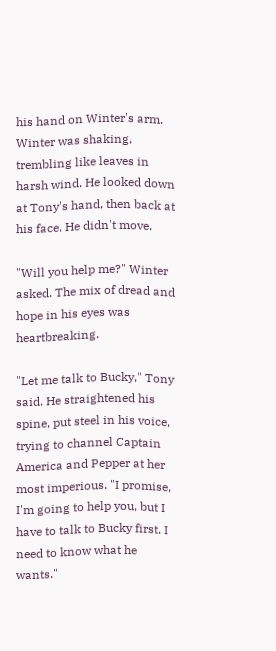his hand on Winter's arm. Winter was shaking, trembling like leaves in harsh wind. He looked down at Tony's hand, then back at his face. He didn't move.

"Will you help me?" Winter asked. The mix of dread and hope in his eyes was heartbreaking.

"Let me talk to Bucky," Tony said. He straightened his spine, put steel in his voice, trying to channel Captain America and Pepper at her most imperious. "I promise, I'm going to help you, but I have to talk to Bucky first. I need to know what he wants."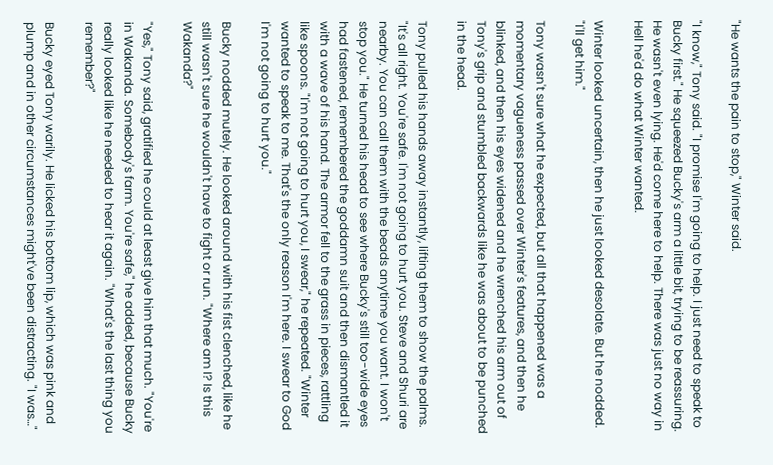"He wants the pain to stop," Winter said.

"I know," Tony said. "I promise I'm going to help. I just need to speak to Bucky first." He squeezed Bucky's arm a little bit, trying to be reassuring. He wasn't even lying. He'd come here to help. There was just no way in Hell he'd do what Winter wanted.

Winter looked uncertain, then he just looked desolate. But he nodded. "I'll get him."

Tony wasn't sure what he expected, but all that happened was a momentary vagueness passed over Winter's features, and then he blinked, and then his eyes widened and he wrenched his arm out of Tony's grip and stumbled backwards like he was about to be punched in the head.

Tony pulled his hands away instantly, lifting them to show the palms. "It's all right. You're safe. I'm not going to hurt you. Steve and Shuri are nearby. You can call them with the beads anytime you want. I won't stop you." He turned his head to see where Bucky's still too-wide eyes had fastened, remembered the goddamn suit and then dismantled it with a wave of his hand. The armor fell to the grass in pieces, rattling like spoons. "I'm not going to hurt you, I swear," he repeated. "Winter wanted to speak to me. That's the only reason I'm here. I swear to God I'm not going to hurt you."

Bucky nodded mutely. He looked around with his fist clenched, like he still wasn't sure he wouldn't have to fight or run. "Where am I? Is this Wakanda?"

"Yes," Tony said, gratified he could at least give him that much. "You're in Wakanda. Somebody's farm. You're safe," he added, because Bucky really looked like he needed to hear it again. "What's the last thing you remember?"

Bucky eyed Tony warily. He licked his bottom lip, which was pink and plump and in other circumstances might've been distracting. "I was…"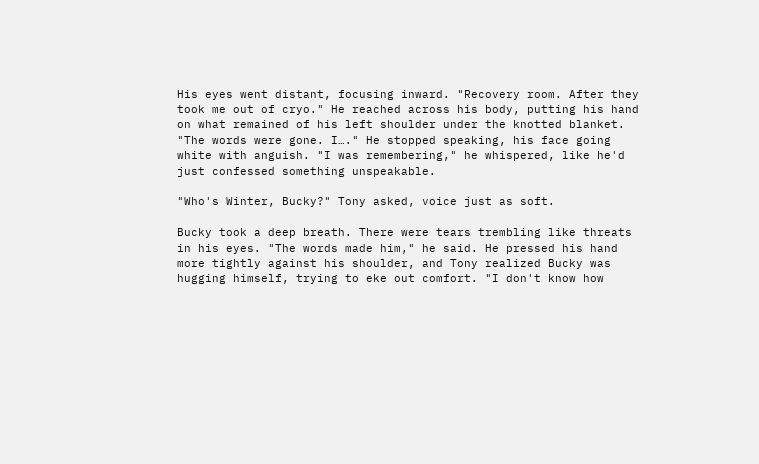His eyes went distant, focusing inward. "Recovery room. After they took me out of cryo." He reached across his body, putting his hand on what remained of his left shoulder under the knotted blanket. "The words were gone. I…." He stopped speaking, his face going white with anguish. "I was remembering," he whispered, like he'd just confessed something unspeakable.

"Who's Winter, Bucky?" Tony asked, voice just as soft.

Bucky took a deep breath. There were tears trembling like threats in his eyes. "The words made him," he said. He pressed his hand more tightly against his shoulder, and Tony realized Bucky was hugging himself, trying to eke out comfort. "I don't know how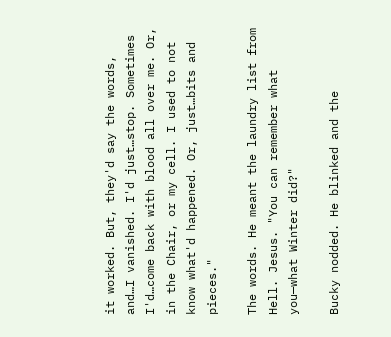it worked. But, they'd say the words, and…I vanished. I'd just…stop. Sometimes I'd…come back with blood all over me. Or, in the Chair, or my cell. I used to not know what'd happened. Or, just…bits and pieces."

The words. He meant the laundry list from Hell. Jesus. "You can remember what you—what Winter did?"

Bucky nodded. He blinked and the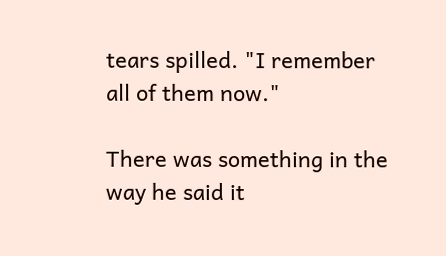tears spilled. "I remember all of them now."

There was something in the way he said it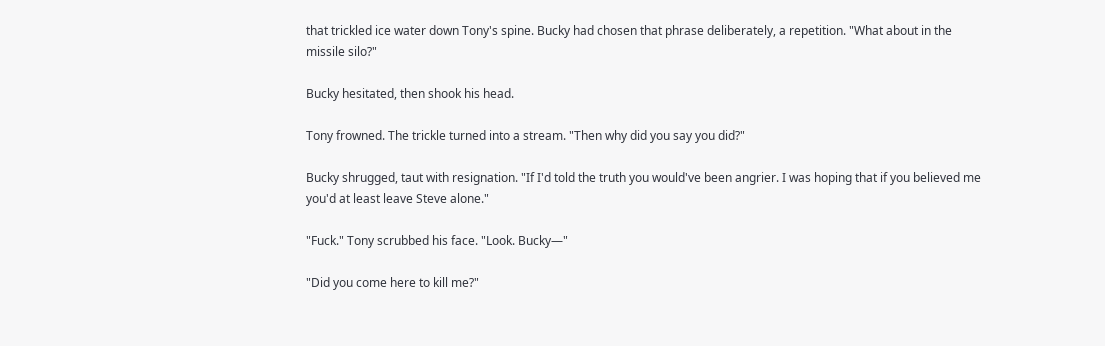that trickled ice water down Tony's spine. Bucky had chosen that phrase deliberately, a repetition. "What about in the missile silo?"

Bucky hesitated, then shook his head.

Tony frowned. The trickle turned into a stream. "Then why did you say you did?"

Bucky shrugged, taut with resignation. "If I'd told the truth you would've been angrier. I was hoping that if you believed me you'd at least leave Steve alone."

"Fuck." Tony scrubbed his face. "Look. Bucky—"

"Did you come here to kill me?"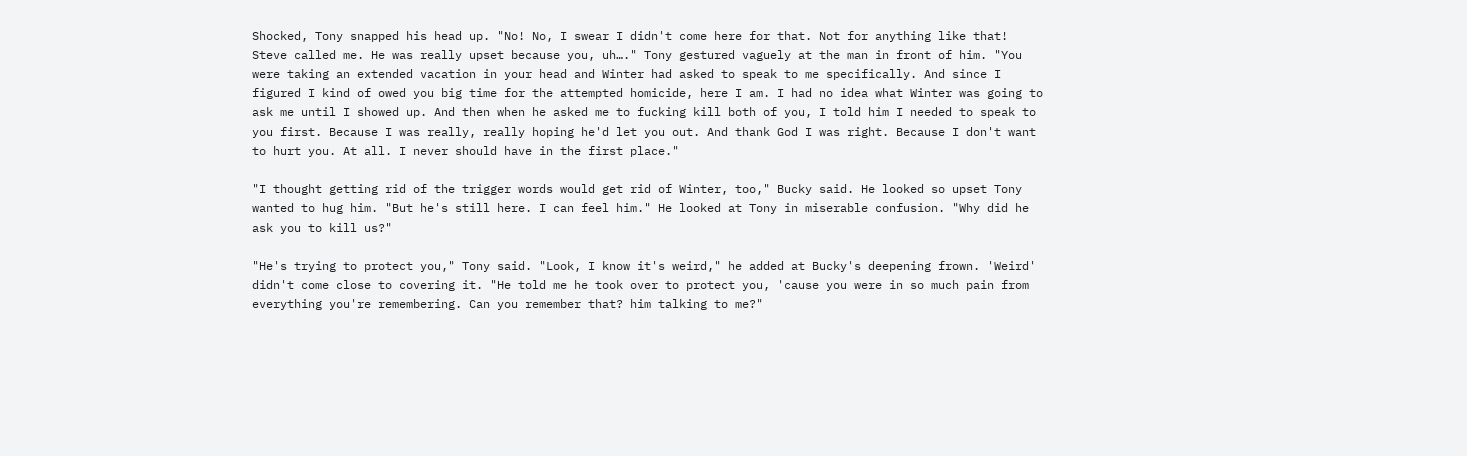Shocked, Tony snapped his head up. "No! No, I swear I didn't come here for that. Not for anything like that! Steve called me. He was really upset because you, uh…." Tony gestured vaguely at the man in front of him. "You were taking an extended vacation in your head and Winter had asked to speak to me specifically. And since I figured I kind of owed you big time for the attempted homicide, here I am. I had no idea what Winter was going to ask me until I showed up. And then when he asked me to fucking kill both of you, I told him I needed to speak to you first. Because I was really, really hoping he'd let you out. And thank God I was right. Because I don't want to hurt you. At all. I never should have in the first place."

"I thought getting rid of the trigger words would get rid of Winter, too," Bucky said. He looked so upset Tony wanted to hug him. "But he's still here. I can feel him." He looked at Tony in miserable confusion. "Why did he ask you to kill us?"

"He's trying to protect you," Tony said. "Look, I know it's weird," he added at Bucky's deepening frown. 'Weird' didn't come close to covering it. "He told me he took over to protect you, 'cause you were in so much pain from everything you're remembering. Can you remember that? him talking to me?"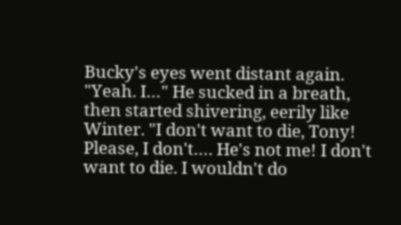Bucky's eyes went distant again. "Yeah. I…" He sucked in a breath, then started shivering, eerily like Winter. "I don't want to die, Tony! Please, I don't…. He's not me! I don't want to die. I wouldn't do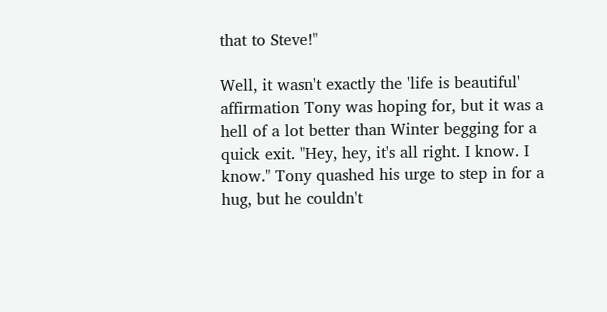that to Steve!"

Well, it wasn't exactly the 'life is beautiful' affirmation Tony was hoping for, but it was a hell of a lot better than Winter begging for a quick exit. "Hey, hey, it's all right. I know. I know." Tony quashed his urge to step in for a hug, but he couldn't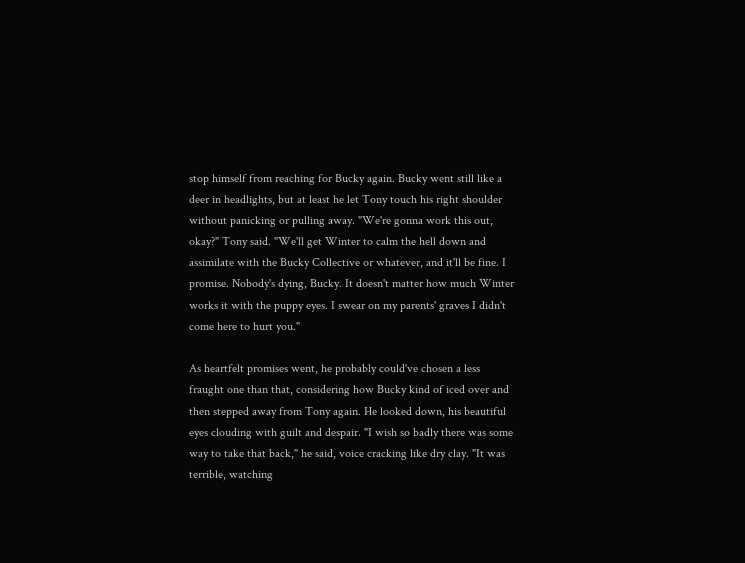stop himself from reaching for Bucky again. Bucky went still like a deer in headlights, but at least he let Tony touch his right shoulder without panicking or pulling away. "We're gonna work this out, okay?" Tony said. "We'll get Winter to calm the hell down and assimilate with the Bucky Collective or whatever, and it'll be fine. I promise. Nobody's dying, Bucky. It doesn't matter how much Winter works it with the puppy eyes. I swear on my parents' graves I didn't come here to hurt you."

As heartfelt promises went, he probably could've chosen a less fraught one than that, considering how Bucky kind of iced over and then stepped away from Tony again. He looked down, his beautiful eyes clouding with guilt and despair. "I wish so badly there was some way to take that back," he said, voice cracking like dry clay. "It was terrible, watching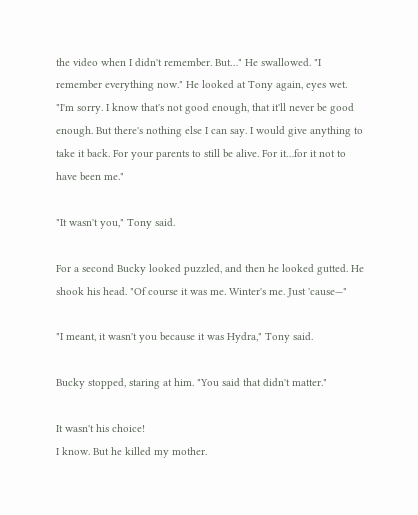the video when I didn't remember. But…" He swallowed. "I remember everything now." He looked at Tony again, eyes wet. "I'm sorry. I know that's not good enough, that it'll never be good enough. But there's nothing else I can say. I would give anything to take it back. For your parents to still be alive. For it…for it not to have been me."

"It wasn't you," Tony said.

For a second Bucky looked puzzled, and then he looked gutted. He shook his head. "Of course it was me. Winter's me. Just 'cause—"

"I meant, it wasn't you because it was Hydra," Tony said.

Bucky stopped, staring at him. "You said that didn't matter."

It wasn't his choice!
I know. But he killed my mother.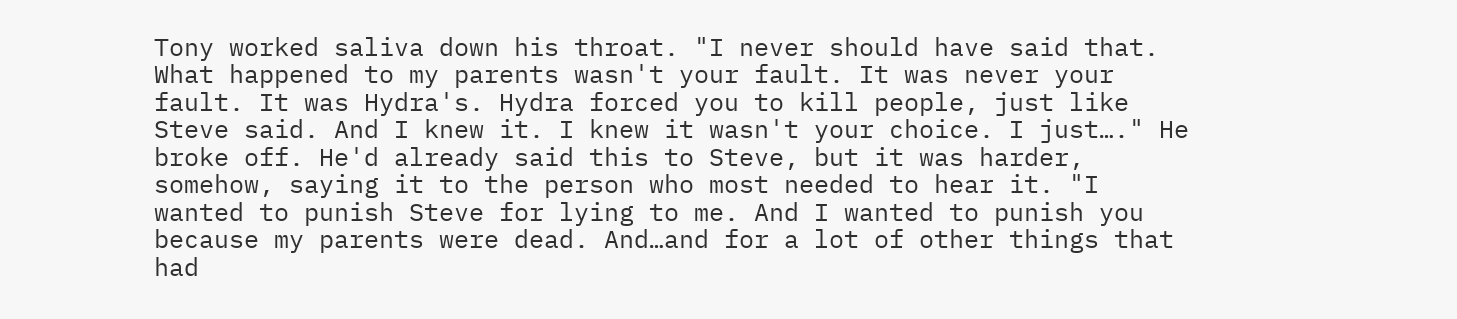Tony worked saliva down his throat. "I never should have said that. What happened to my parents wasn't your fault. It was never your fault. It was Hydra's. Hydra forced you to kill people, just like Steve said. And I knew it. I knew it wasn't your choice. I just…." He broke off. He'd already said this to Steve, but it was harder, somehow, saying it to the person who most needed to hear it. "I wanted to punish Steve for lying to me. And I wanted to punish you because my parents were dead. And…and for a lot of other things that had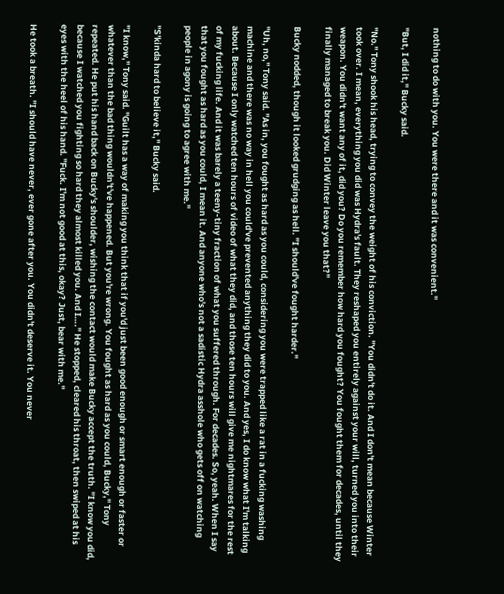nothing to do with you. You were there and it was convenient."

"But, I did it," Bucky said.

"No." Tony shook his head, trying to convey the weight of his conviction. "You didn't do it. And I don't mean because Winter took over. I mean, everything you did was Hydra's fault. They reshaped you entirely against your will, turned you into their weapon. You didn't want any of it, did you? Do you remember how hard you fought? You fought them for decades, until they finally managed to break you. Did Winter leave you that?"

Bucky nodded, though it looked grudging as hell. "I should've fought harder."

"Uh, no," Tony said. "As in, you fought as hard as you could, considering you were trapped like a rat in a fucking washing machine and there was no way in hell you could've prevented anything they did to you. And yes, I do know what I'm talking about. Because I only watched ten hours of video of what they did, and those ten hours will give me nightmares for the rest of my fucking life. And it was barely a teeny-tiny fraction of what you suffered through. For decades. So, yeah. When I say that you fought as hard as you could, I mean it. And anyone who's not a sadistic Hydra asshole who gets off on watching people in agony is going to agree with me."

"S'kinda hard to believe it," Bucky said.

"I know," Tony said. "Guilt has a way of making you think that if you'd just been good enough or smart enough or faster or whatever than the bad thing wouldn't've happened. But you're wrong. You fought as hard as you could, Bucky," Tony repeated. He put his hand back on Bucky's shoulder, wishing the contact would make Bucky accept the truth. "I know you did, because I watched you fighting so hard they almost killed you. And I…." He stopped, cleared his throat, then swiped at his eyes with the heel of his hand. "Fuck. I'm not good at this, okay? Just, bear with me."

He took a breath. "I should have never, ever gone after you. You didn't deserve it. You never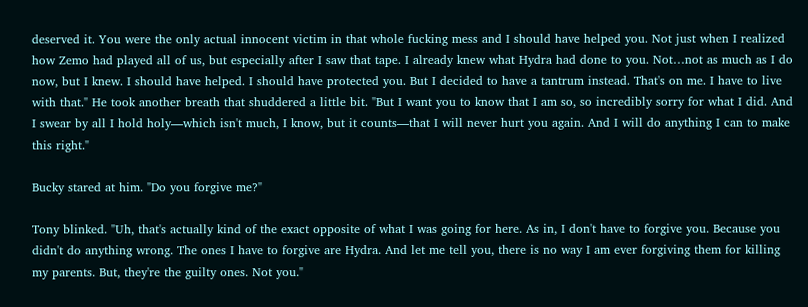deserved it. You were the only actual innocent victim in that whole fucking mess and I should have helped you. Not just when I realized how Zemo had played all of us, but especially after I saw that tape. I already knew what Hydra had done to you. Not…not as much as I do now, but I knew. I should have helped. I should have protected you. But I decided to have a tantrum instead. That's on me. I have to live with that." He took another breath that shuddered a little bit. "But I want you to know that I am so, so incredibly sorry for what I did. And I swear by all I hold holy—which isn't much, I know, but it counts—that I will never hurt you again. And I will do anything I can to make this right."

Bucky stared at him. "Do you forgive me?"

Tony blinked. "Uh, that's actually kind of the exact opposite of what I was going for here. As in, I don't have to forgive you. Because you didn't do anything wrong. The ones I have to forgive are Hydra. And let me tell you, there is no way I am ever forgiving them for killing my parents. But, they're the guilty ones. Not you."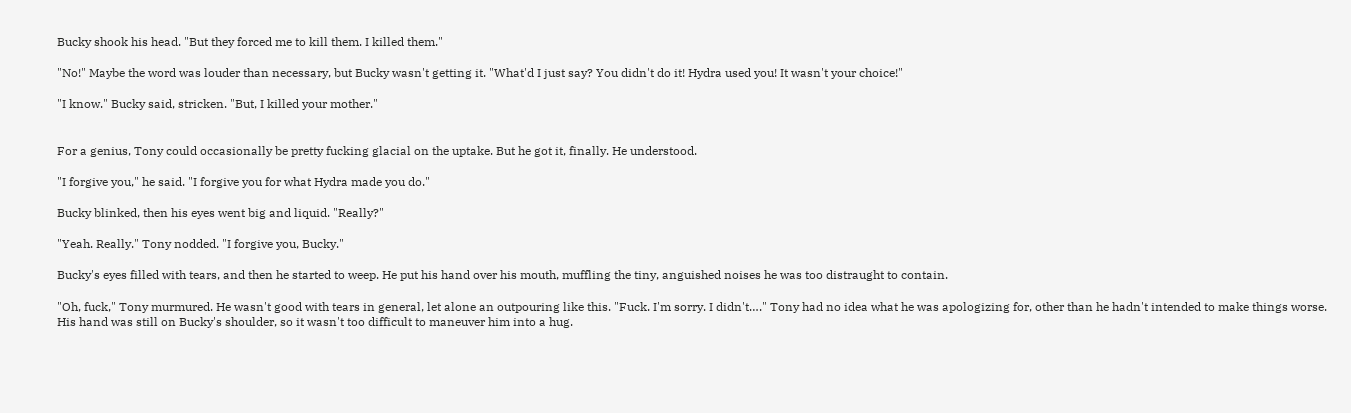Bucky shook his head. "But they forced me to kill them. I killed them."

"No!" Maybe the word was louder than necessary, but Bucky wasn't getting it. "What'd I just say? You didn't do it! Hydra used you! It wasn't your choice!"

"I know." Bucky said, stricken. "But, I killed your mother."


For a genius, Tony could occasionally be pretty fucking glacial on the uptake. But he got it, finally. He understood.

"I forgive you," he said. "I forgive you for what Hydra made you do."

Bucky blinked, then his eyes went big and liquid. "Really?"

"Yeah. Really." Tony nodded. "I forgive you, Bucky."

Bucky's eyes filled with tears, and then he started to weep. He put his hand over his mouth, muffling the tiny, anguished noises he was too distraught to contain.

"Oh, fuck," Tony murmured. He wasn't good with tears in general, let alone an outpouring like this. "Fuck. I'm sorry. I didn't…." Tony had no idea what he was apologizing for, other than he hadn't intended to make things worse. His hand was still on Bucky's shoulder, so it wasn't too difficult to maneuver him into a hug.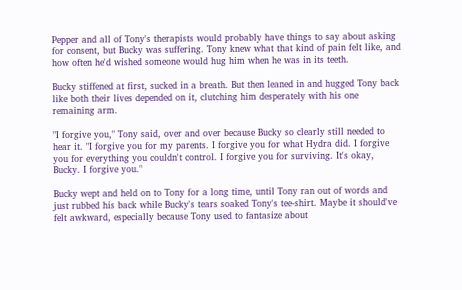Pepper and all of Tony's therapists would probably have things to say about asking for consent, but Bucky was suffering. Tony knew what that kind of pain felt like, and how often he'd wished someone would hug him when he was in its teeth.

Bucky stiffened at first, sucked in a breath. But then leaned in and hugged Tony back like both their lives depended on it, clutching him desperately with his one remaining arm.

"I forgive you," Tony said, over and over because Bucky so clearly still needed to hear it. "I forgive you for my parents. I forgive you for what Hydra did. I forgive you for everything you couldn't control. I forgive you for surviving. It's okay, Bucky. I forgive you."

Bucky wept and held on to Tony for a long time, until Tony ran out of words and just rubbed his back while Bucky's tears soaked Tony's tee-shirt. Maybe it should've felt awkward, especially because Tony used to fantasize about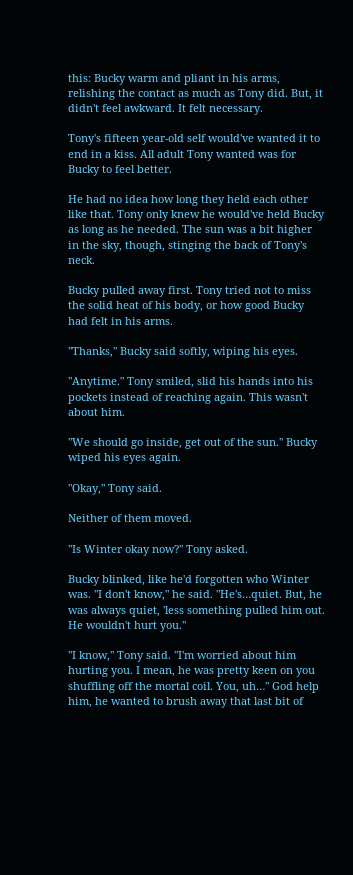this: Bucky warm and pliant in his arms, relishing the contact as much as Tony did. But, it didn't feel awkward. It felt necessary.

Tony's fifteen year-old self would've wanted it to end in a kiss. All adult Tony wanted was for Bucky to feel better.

He had no idea how long they held each other like that. Tony only knew he would've held Bucky as long as he needed. The sun was a bit higher in the sky, though, stinging the back of Tony's neck.

Bucky pulled away first. Tony tried not to miss the solid heat of his body, or how good Bucky had felt in his arms.

"Thanks," Bucky said softly, wiping his eyes.

"Anytime." Tony smiled, slid his hands into his pockets instead of reaching again. This wasn't about him.

"We should go inside, get out of the sun." Bucky wiped his eyes again.

"Okay," Tony said.

Neither of them moved.

"Is Winter okay now?" Tony asked.

Bucky blinked, like he'd forgotten who Winter was. "I don't know," he said. "He's…quiet. But, he was always quiet, 'less something pulled him out. He wouldn't hurt you."

"I know," Tony said. "I'm worried about him hurting you. I mean, he was pretty keen on you shuffling off the mortal coil. You, uh…" God help him, he wanted to brush away that last bit of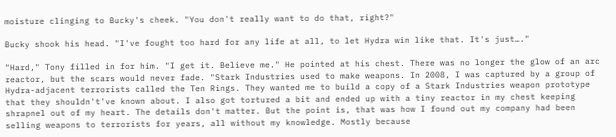moisture clinging to Bucky's cheek. "You don't really want to do that, right?"

Bucky shook his head. "I've fought too hard for any life at all, to let Hydra win like that. It's just…."

"Hard," Tony filled in for him. "I get it. Believe me." He pointed at his chest. There was no longer the glow of an arc reactor, but the scars would never fade. "Stark Industries used to make weapons. In 2008, I was captured by a group of Hydra-adjacent terrorists called the Ten Rings. They wanted me to build a copy of a Stark Industries weapon prototype that they shouldn't've known about. I also got tortured a bit and ended up with a tiny reactor in my chest keeping shrapnel out of my heart. The details don't matter. But the point is, that was how I found out my company had been selling weapons to terrorists for years, all without my knowledge. Mostly because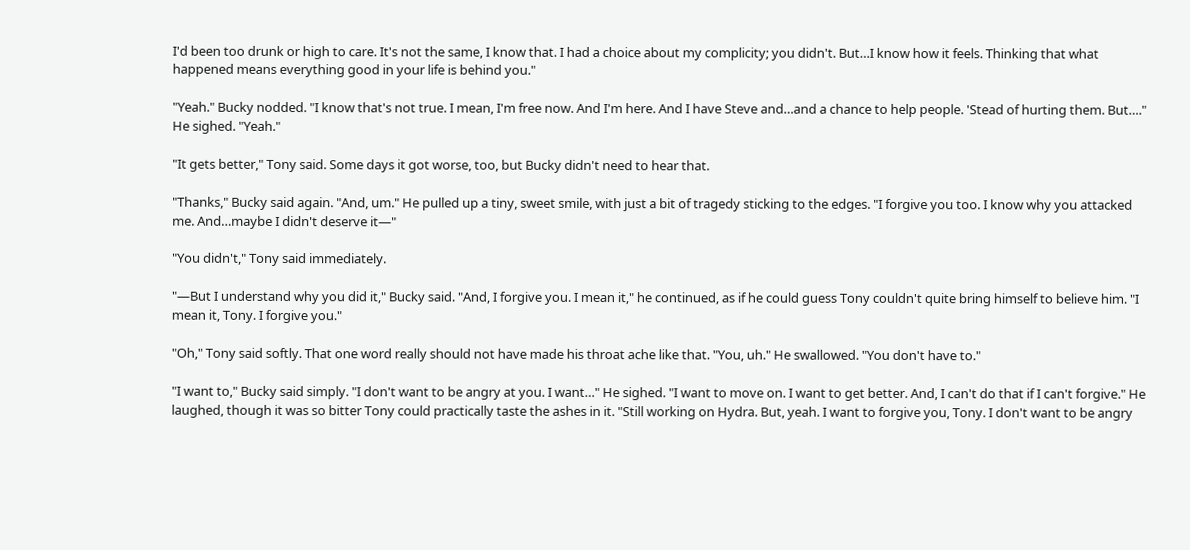I'd been too drunk or high to care. It's not the same, I know that. I had a choice about my complicity; you didn't. But…I know how it feels. Thinking that what happened means everything good in your life is behind you."

"Yeah." Bucky nodded. "I know that's not true. I mean, I'm free now. And I'm here. And I have Steve and…and a chance to help people. 'Stead of hurting them. But…." He sighed. "Yeah."

"It gets better," Tony said. Some days it got worse, too, but Bucky didn't need to hear that.

"Thanks," Bucky said again. "And, um." He pulled up a tiny, sweet smile, with just a bit of tragedy sticking to the edges. "I forgive you too. I know why you attacked me. And…maybe I didn't deserve it—"

"You didn't," Tony said immediately.

"—But I understand why you did it," Bucky said. "And, I forgive you. I mean it," he continued, as if he could guess Tony couldn't quite bring himself to believe him. "I mean it, Tony. I forgive you."

"Oh," Tony said softly. That one word really should not have made his throat ache like that. "You, uh." He swallowed. "You don't have to."

"I want to," Bucky said simply. "I don't want to be angry at you. I want…" He sighed. "I want to move on. I want to get better. And, I can't do that if I can't forgive." He laughed, though it was so bitter Tony could practically taste the ashes in it. "Still working on Hydra. But, yeah. I want to forgive you, Tony. I don't want to be angry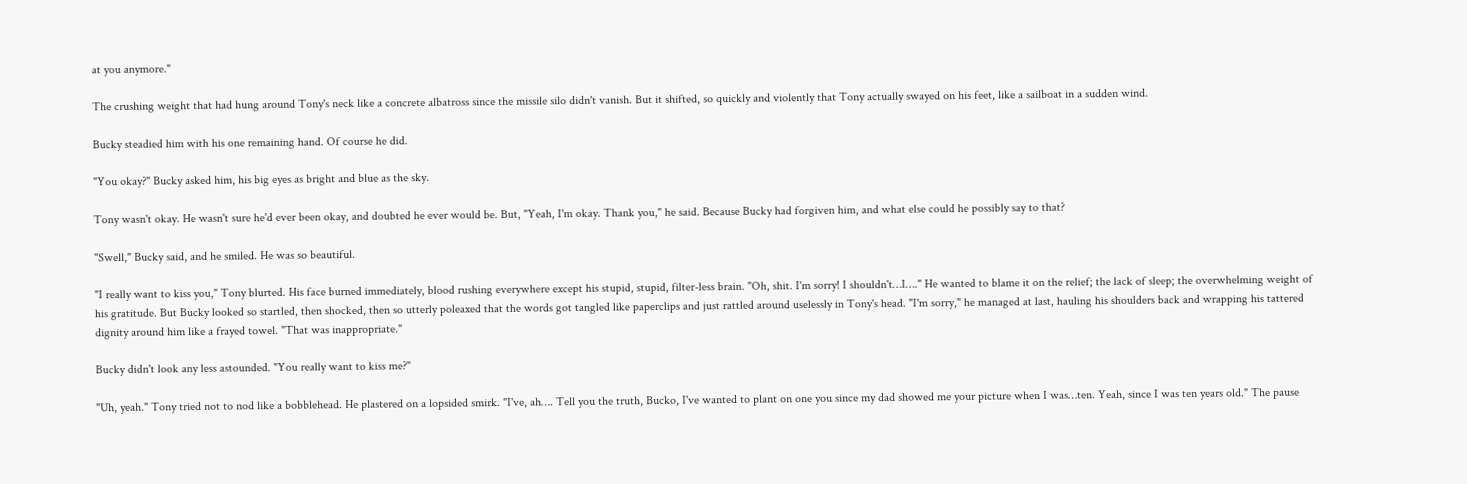at you anymore."

The crushing weight that had hung around Tony's neck like a concrete albatross since the missile silo didn't vanish. But it shifted, so quickly and violently that Tony actually swayed on his feet, like a sailboat in a sudden wind.

Bucky steadied him with his one remaining hand. Of course he did.

"You okay?" Bucky asked him, his big eyes as bright and blue as the sky.

Tony wasn't okay. He wasn't sure he'd ever been okay, and doubted he ever would be. But, "Yeah, I'm okay. Thank you," he said. Because Bucky had forgiven him, and what else could he possibly say to that?

"Swell," Bucky said, and he smiled. He was so beautiful.

"I really want to kiss you," Tony blurted. His face burned immediately, blood rushing everywhere except his stupid, stupid, filter-less brain. "Oh, shit. I'm sorry! I shouldn't…I…." He wanted to blame it on the relief; the lack of sleep; the overwhelming weight of his gratitude. But Bucky looked so startled, then shocked, then so utterly poleaxed that the words got tangled like paperclips and just rattled around uselessly in Tony's head. "I'm sorry," he managed at last, hauling his shoulders back and wrapping his tattered dignity around him like a frayed towel. "That was inappropriate."

Bucky didn't look any less astounded. "You really want to kiss me?"

"Uh, yeah." Tony tried not to nod like a bobblehead. He plastered on a lopsided smirk. "I've, ah…. Tell you the truth, Bucko, I've wanted to plant on one you since my dad showed me your picture when I was…ten. Yeah, since I was ten years old." The pause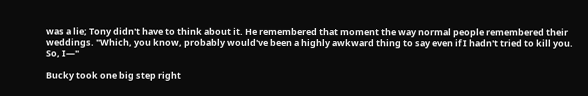was a lie; Tony didn't have to think about it. He remembered that moment the way normal people remembered their weddings. "Which, you know, probably would've been a highly awkward thing to say even if I hadn't tried to kill you. So, I—"

Bucky took one big step right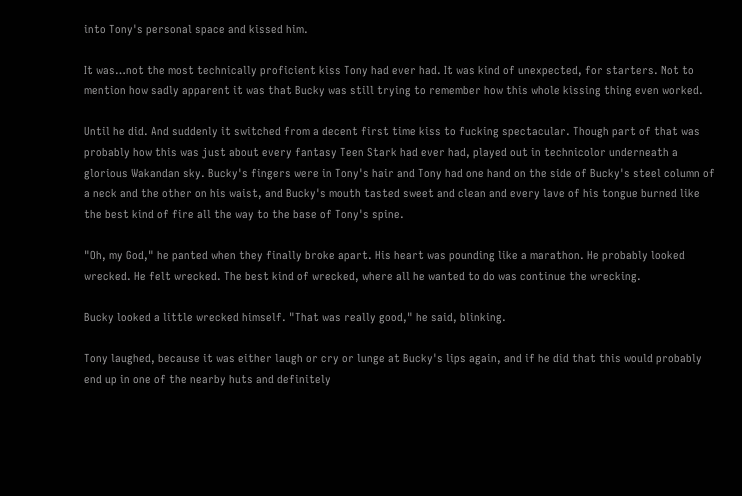into Tony's personal space and kissed him.

It was…not the most technically proficient kiss Tony had ever had. It was kind of unexpected, for starters. Not to mention how sadly apparent it was that Bucky was still trying to remember how this whole kissing thing even worked.

Until he did. And suddenly it switched from a decent first time kiss to fucking spectacular. Though part of that was probably how this was just about every fantasy Teen Stark had ever had, played out in technicolor underneath a glorious Wakandan sky. Bucky's fingers were in Tony's hair and Tony had one hand on the side of Bucky's steel column of a neck and the other on his waist, and Bucky's mouth tasted sweet and clean and every lave of his tongue burned like the best kind of fire all the way to the base of Tony's spine.

"Oh, my God," he panted when they finally broke apart. His heart was pounding like a marathon. He probably looked wrecked. He felt wrecked. The best kind of wrecked, where all he wanted to do was continue the wrecking.

Bucky looked a little wrecked himself. "That was really good," he said, blinking.

Tony laughed, because it was either laugh or cry or lunge at Bucky's lips again, and if he did that this would probably end up in one of the nearby huts and definitely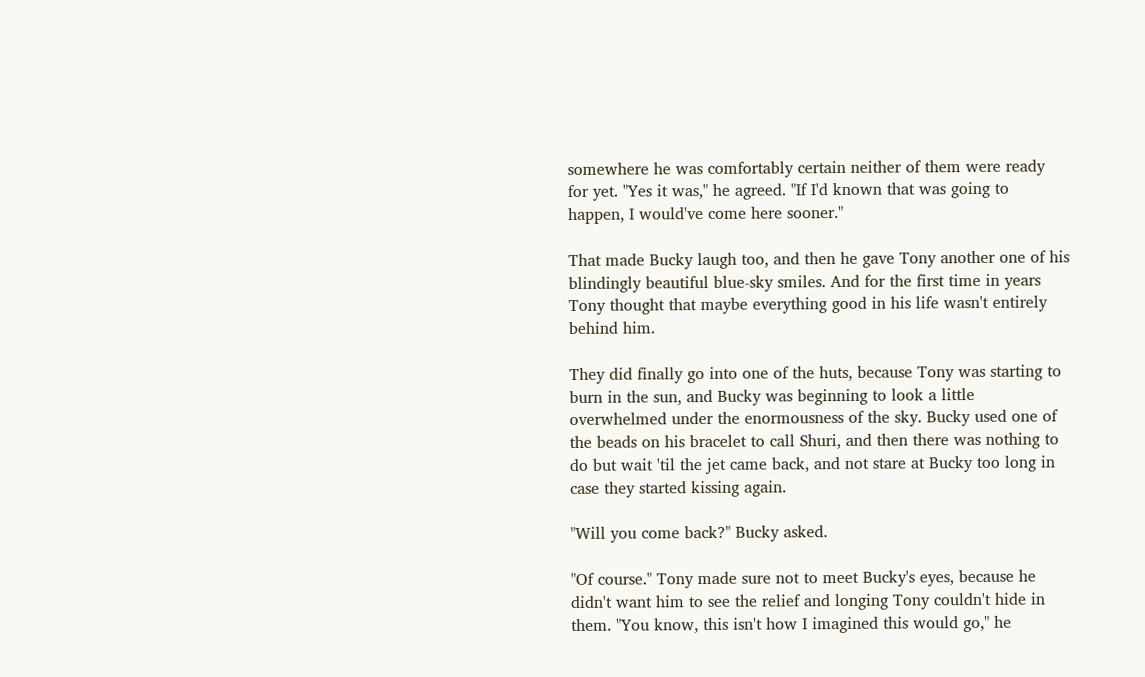somewhere he was comfortably certain neither of them were ready for yet. "Yes it was," he agreed. "If I'd known that was going to happen, I would've come here sooner."

That made Bucky laugh too, and then he gave Tony another one of his blindingly beautiful blue-sky smiles. And for the first time in years Tony thought that maybe everything good in his life wasn't entirely behind him.

They did finally go into one of the huts, because Tony was starting to burn in the sun, and Bucky was beginning to look a little overwhelmed under the enormousness of the sky. Bucky used one of the beads on his bracelet to call Shuri, and then there was nothing to do but wait 'til the jet came back, and not stare at Bucky too long in case they started kissing again.

"Will you come back?" Bucky asked.

"Of course." Tony made sure not to meet Bucky's eyes, because he didn't want him to see the relief and longing Tony couldn't hide in them. "You know, this isn't how I imagined this would go," he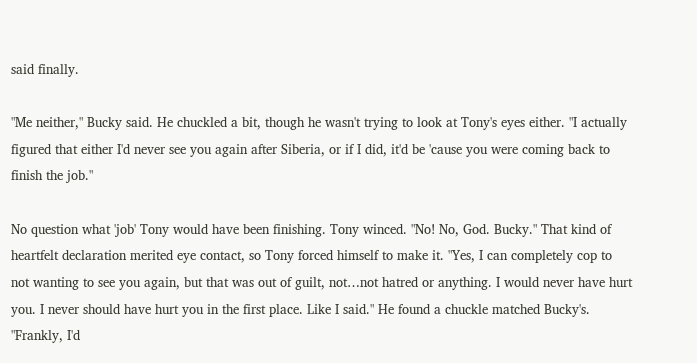said finally.

"Me neither," Bucky said. He chuckled a bit, though he wasn't trying to look at Tony's eyes either. "I actually figured that either I'd never see you again after Siberia, or if I did, it'd be 'cause you were coming back to finish the job."

No question what 'job' Tony would have been finishing. Tony winced. "No! No, God. Bucky." That kind of heartfelt declaration merited eye contact, so Tony forced himself to make it. "Yes, I can completely cop to not wanting to see you again, but that was out of guilt, not…not hatred or anything. I would never have hurt you. I never should have hurt you in the first place. Like I said." He found a chuckle matched Bucky's. "Frankly, I'd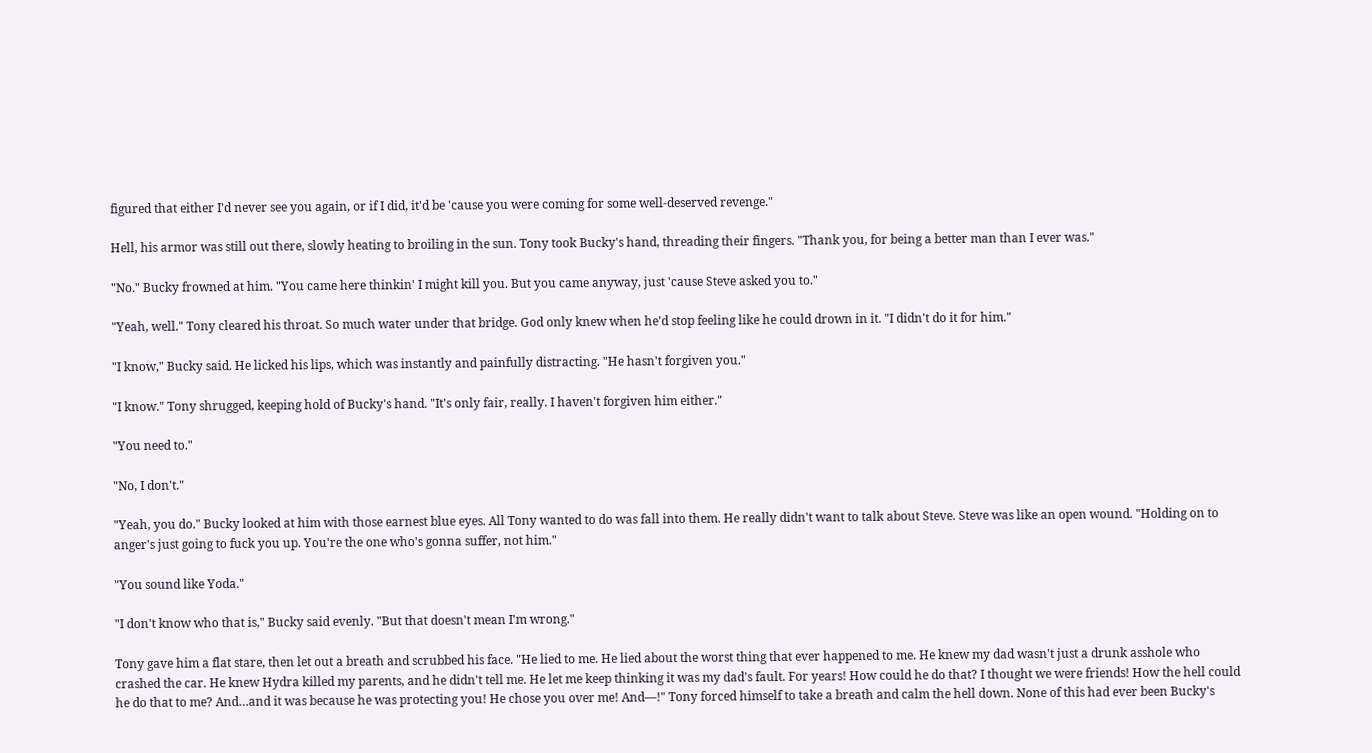figured that either I'd never see you again, or if I did, it'd be 'cause you were coming for some well-deserved revenge."

Hell, his armor was still out there, slowly heating to broiling in the sun. Tony took Bucky's hand, threading their fingers. "Thank you, for being a better man than I ever was."

"No." Bucky frowned at him. "You came here thinkin' I might kill you. But you came anyway, just 'cause Steve asked you to."

"Yeah, well." Tony cleared his throat. So much water under that bridge. God only knew when he'd stop feeling like he could drown in it. "I didn't do it for him."

"I know," Bucky said. He licked his lips, which was instantly and painfully distracting. "He hasn't forgiven you."

"I know." Tony shrugged, keeping hold of Bucky's hand. "It's only fair, really. I haven't forgiven him either."

"You need to."

"No, I don't."

"Yeah, you do." Bucky looked at him with those earnest blue eyes. All Tony wanted to do was fall into them. He really didn't want to talk about Steve. Steve was like an open wound. "Holding on to anger's just going to fuck you up. You're the one who's gonna suffer, not him."

"You sound like Yoda."

"I don't know who that is," Bucky said evenly. "But that doesn't mean I'm wrong."

Tony gave him a flat stare, then let out a breath and scrubbed his face. "He lied to me. He lied about the worst thing that ever happened to me. He knew my dad wasn't just a drunk asshole who crashed the car. He knew Hydra killed my parents, and he didn't tell me. He let me keep thinking it was my dad's fault. For years! How could he do that? I thought we were friends! How the hell could he do that to me? And…and it was because he was protecting you! He chose you over me! And—!" Tony forced himself to take a breath and calm the hell down. None of this had ever been Bucky's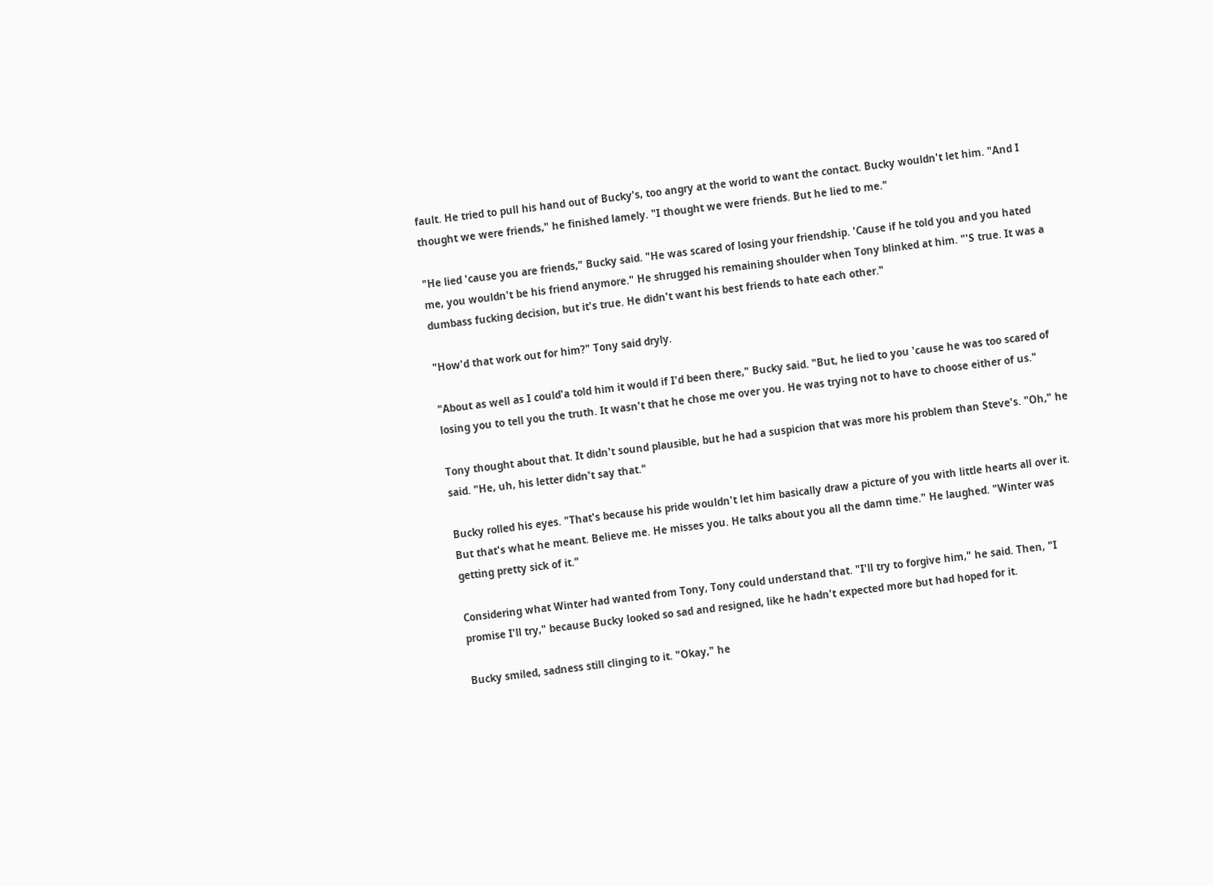fault. He tried to pull his hand out of Bucky's, too angry at the world to want the contact. Bucky wouldn't let him. "And I thought we were friends," he finished lamely. "I thought we were friends. But he lied to me."

"He lied 'cause you are friends," Bucky said. "He was scared of losing your friendship. 'Cause if he told you and you hated me, you wouldn't be his friend anymore." He shrugged his remaining shoulder when Tony blinked at him. "'S true. It was a dumbass fucking decision, but it's true. He didn't want his best friends to hate each other."

"How'd that work out for him?" Tony said dryly.

"About as well as I could'a told him it would if I'd been there," Bucky said. "But, he lied to you 'cause he was too scared of losing you to tell you the truth. It wasn't that he chose me over you. He was trying not to have to choose either of us."

Tony thought about that. It didn't sound plausible, but he had a suspicion that was more his problem than Steve's. "Oh," he said. "He, uh, his letter didn't say that."

Bucky rolled his eyes. "That's because his pride wouldn't let him basically draw a picture of you with little hearts all over it. But that's what he meant. Believe me. He misses you. He talks about you all the damn time." He laughed. "Winter was getting pretty sick of it."

Considering what Winter had wanted from Tony, Tony could understand that. "I'll try to forgive him," he said. Then, "I promise I'll try," because Bucky looked so sad and resigned, like he hadn't expected more but had hoped for it.

Bucky smiled, sadness still clinging to it. "Okay," he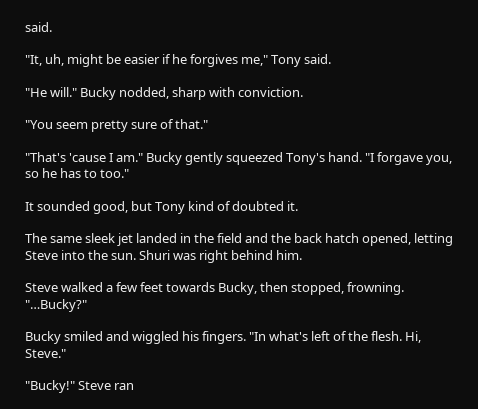said.

"It, uh, might be easier if he forgives me," Tony said.

"He will." Bucky nodded, sharp with conviction.

"You seem pretty sure of that."

"That's 'cause I am." Bucky gently squeezed Tony's hand. "I forgave you, so he has to too."

It sounded good, but Tony kind of doubted it.

The same sleek jet landed in the field and the back hatch opened, letting Steve into the sun. Shuri was right behind him.

Steve walked a few feet towards Bucky, then stopped, frowning. "…Bucky?"

Bucky smiled and wiggled his fingers. "In what's left of the flesh. Hi, Steve."

"Bucky!" Steve ran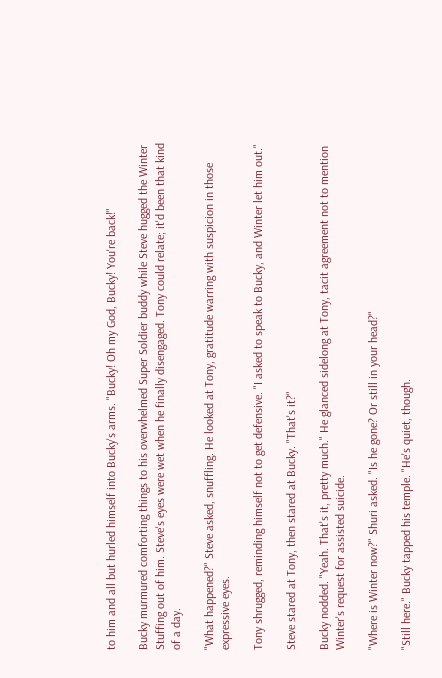to him and all but hurled himself into Bucky's arms. "Bucky! Oh my God, Bucky! You're back!"

Bucky murmured comforting things to his overwhelmed Super Soldier buddy while Steve hugged the Winter Stuffing out of him. Steve's eyes were wet when he finally disengaged. Tony could relate; it'd been that kind of a day.

"What happened?" Steve asked, snuffling. He looked at Tony, gratitude warring with suspicion in those expressive eyes.

Tony shrugged, reminding himself not to get defensive. "I asked to speak to Bucky, and Winter let him out."

Steve stared at Tony, then stared at Bucky. "That's it?"

Bucky nodded. "Yeah. That's it, pretty much." He glanced sidelong at Tony, tacit agreement not to mention Winter's request for assisted suicide.

"Where is Winter now?" Shuri asked. "Is he gone? Or still in your head?"

"Still here." Bucky tapped his temple. "He's quiet, though.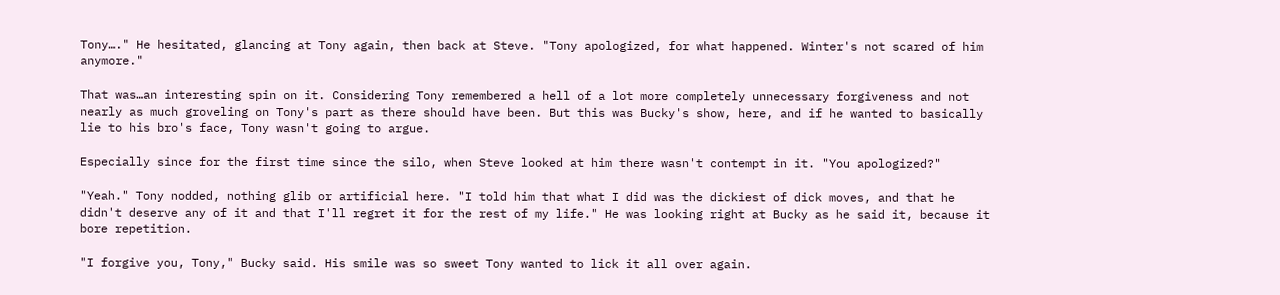Tony…." He hesitated, glancing at Tony again, then back at Steve. "Tony apologized, for what happened. Winter's not scared of him anymore."

That was…an interesting spin on it. Considering Tony remembered a hell of a lot more completely unnecessary forgiveness and not nearly as much groveling on Tony's part as there should have been. But this was Bucky's show, here, and if he wanted to basically lie to his bro's face, Tony wasn't going to argue.

Especially since for the first time since the silo, when Steve looked at him there wasn't contempt in it. "You apologized?"

"Yeah." Tony nodded, nothing glib or artificial here. "I told him that what I did was the dickiest of dick moves, and that he didn't deserve any of it and that I'll regret it for the rest of my life." He was looking right at Bucky as he said it, because it bore repetition.

"I forgive you, Tony," Bucky said. His smile was so sweet Tony wanted to lick it all over again.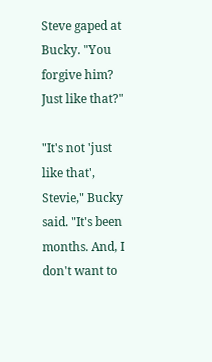Steve gaped at Bucky. "You forgive him? Just like that?"

"It's not 'just like that', Stevie," Bucky said. "It's been months. And, I don't want to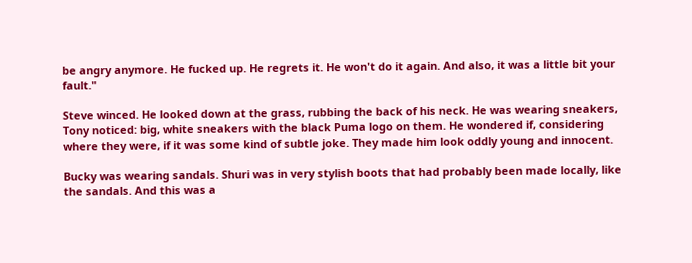be angry anymore. He fucked up. He regrets it. He won't do it again. And also, it was a little bit your fault."

Steve winced. He looked down at the grass, rubbing the back of his neck. He was wearing sneakers, Tony noticed: big, white sneakers with the black Puma logo on them. He wondered if, considering where they were, if it was some kind of subtle joke. They made him look oddly young and innocent.

Bucky was wearing sandals. Shuri was in very stylish boots that had probably been made locally, like the sandals. And this was a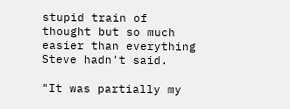stupid train of thought but so much easier than everything Steve hadn't said.

"It was partially my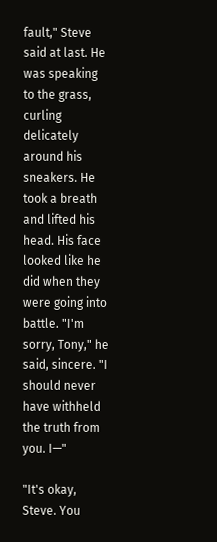fault," Steve said at last. He was speaking to the grass, curling delicately around his sneakers. He took a breath and lifted his head. His face looked like he did when they were going into battle. "I'm sorry, Tony," he said, sincere. "I should never have withheld the truth from you. I—"

"It's okay, Steve. You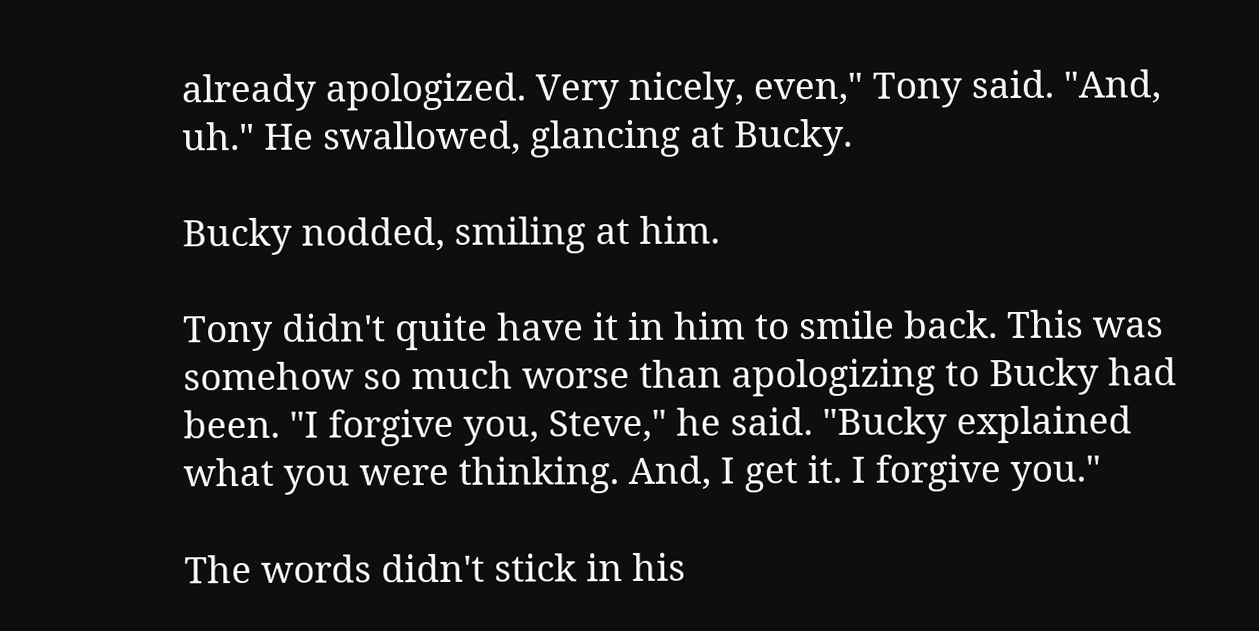already apologized. Very nicely, even," Tony said. "And, uh." He swallowed, glancing at Bucky.

Bucky nodded, smiling at him.

Tony didn't quite have it in him to smile back. This was somehow so much worse than apologizing to Bucky had been. "I forgive you, Steve," he said. "Bucky explained what you were thinking. And, I get it. I forgive you."

The words didn't stick in his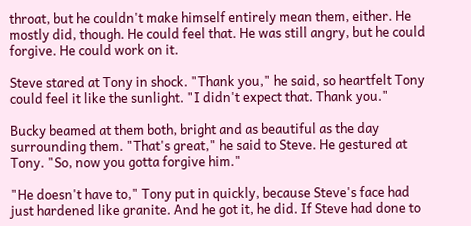throat, but he couldn't make himself entirely mean them, either. He mostly did, though. He could feel that. He was still angry, but he could forgive. He could work on it.

Steve stared at Tony in shock. "Thank you," he said, so heartfelt Tony could feel it like the sunlight. "I didn't expect that. Thank you."

Bucky beamed at them both, bright and as beautiful as the day surrounding them. "That's great," he said to Steve. He gestured at Tony. "So, now you gotta forgive him."

"He doesn't have to," Tony put in quickly, because Steve's face had just hardened like granite. And he got it, he did. If Steve had done to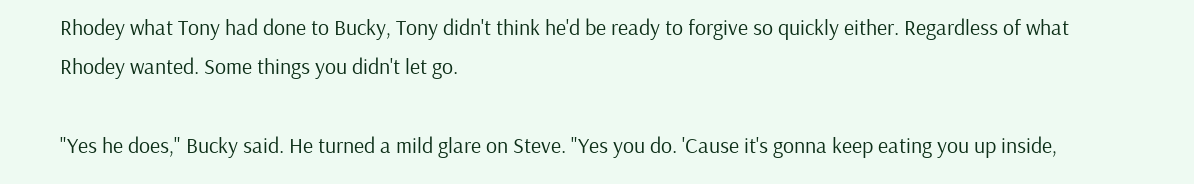Rhodey what Tony had done to Bucky, Tony didn't think he'd be ready to forgive so quickly either. Regardless of what Rhodey wanted. Some things you didn't let go.

"Yes he does," Bucky said. He turned a mild glare on Steve. "Yes you do. 'Cause it's gonna keep eating you up inside,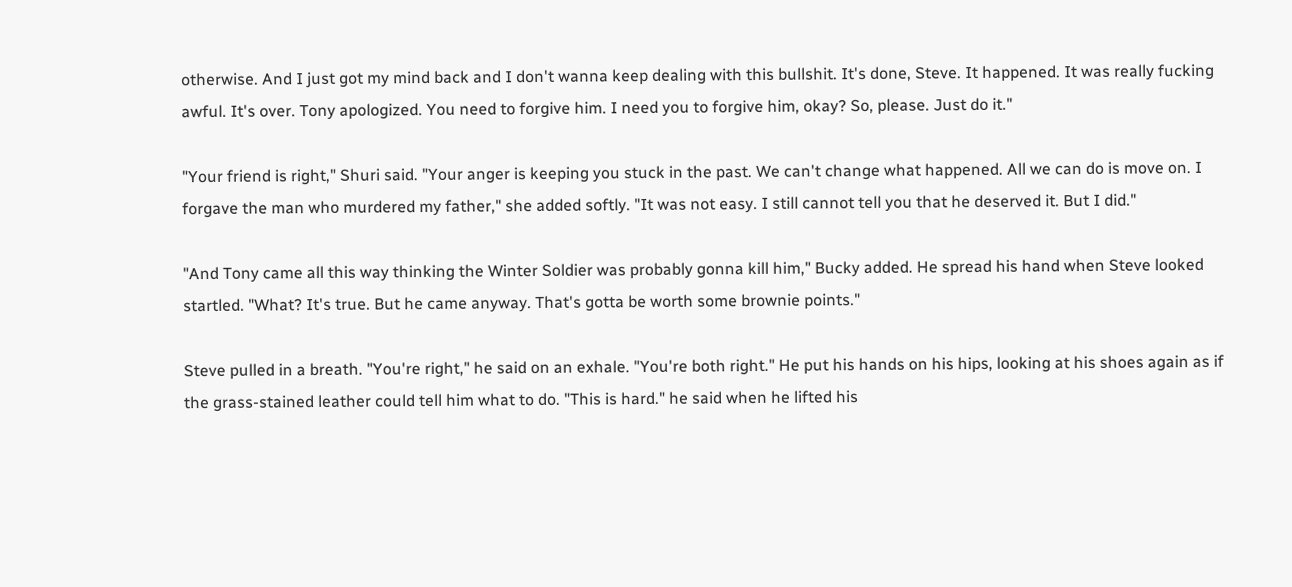otherwise. And I just got my mind back and I don't wanna keep dealing with this bullshit. It's done, Steve. It happened. It was really fucking awful. It's over. Tony apologized. You need to forgive him. I need you to forgive him, okay? So, please. Just do it."

"Your friend is right," Shuri said. "Your anger is keeping you stuck in the past. We can't change what happened. All we can do is move on. I forgave the man who murdered my father," she added softly. "It was not easy. I still cannot tell you that he deserved it. But I did."

"And Tony came all this way thinking the Winter Soldier was probably gonna kill him," Bucky added. He spread his hand when Steve looked startled. "What? It's true. But he came anyway. That's gotta be worth some brownie points."

Steve pulled in a breath. "You're right," he said on an exhale. "You're both right." He put his hands on his hips, looking at his shoes again as if the grass-stained leather could tell him what to do. "This is hard." he said when he lifted his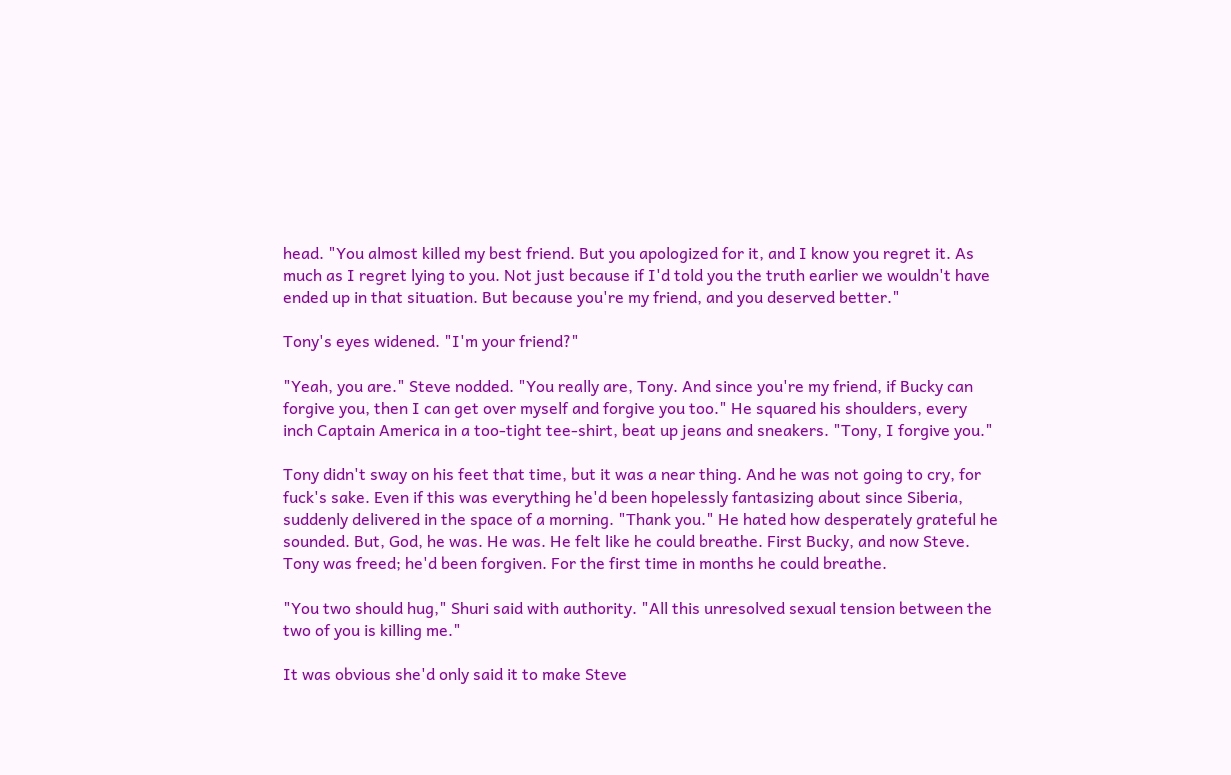head. "You almost killed my best friend. But you apologized for it, and I know you regret it. As much as I regret lying to you. Not just because if I'd told you the truth earlier we wouldn't have ended up in that situation. But because you're my friend, and you deserved better."

Tony's eyes widened. "I'm your friend?"

"Yeah, you are." Steve nodded. "You really are, Tony. And since you're my friend, if Bucky can forgive you, then I can get over myself and forgive you too." He squared his shoulders, every inch Captain America in a too-tight tee-shirt, beat up jeans and sneakers. "Tony, I forgive you."

Tony didn't sway on his feet that time, but it was a near thing. And he was not going to cry, for fuck's sake. Even if this was everything he'd been hopelessly fantasizing about since Siberia, suddenly delivered in the space of a morning. "Thank you." He hated how desperately grateful he sounded. But, God, he was. He was. He felt like he could breathe. First Bucky, and now Steve. Tony was freed; he'd been forgiven. For the first time in months he could breathe.

"You two should hug," Shuri said with authority. "All this unresolved sexual tension between the two of you is killing me."

It was obvious she'd only said it to make Steve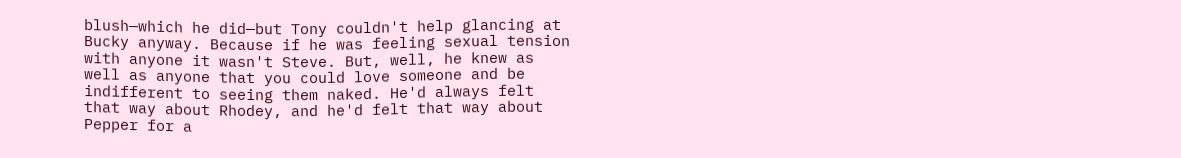blush—which he did—but Tony couldn't help glancing at Bucky anyway. Because if he was feeling sexual tension with anyone it wasn't Steve. But, well, he knew as well as anyone that you could love someone and be indifferent to seeing them naked. He'd always felt that way about Rhodey, and he'd felt that way about Pepper for a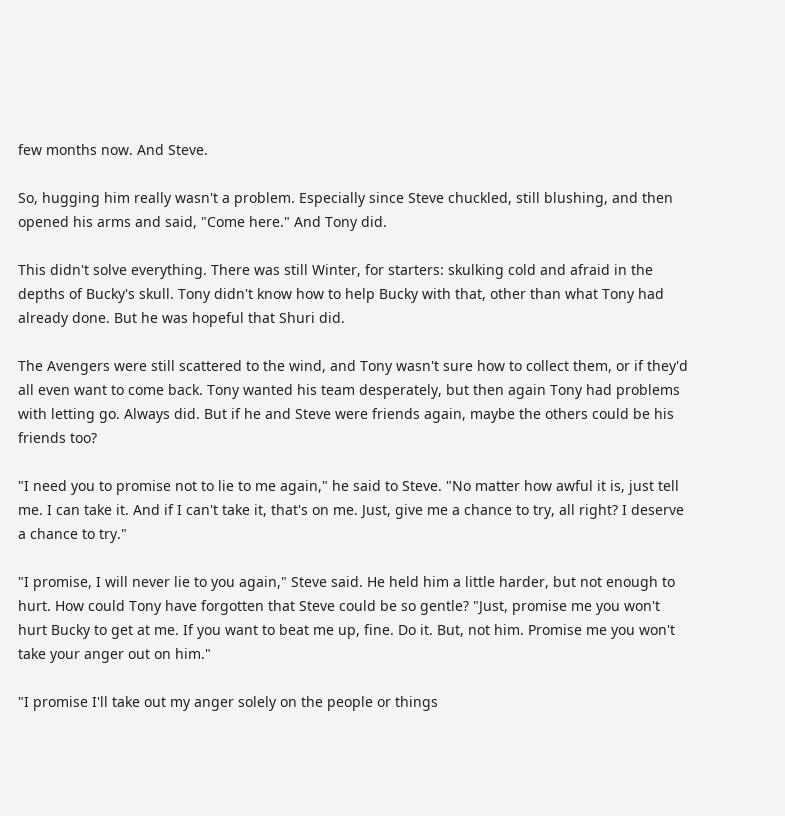few months now. And Steve.

So, hugging him really wasn't a problem. Especially since Steve chuckled, still blushing, and then opened his arms and said, "Come here." And Tony did.

This didn't solve everything. There was still Winter, for starters: skulking cold and afraid in the depths of Bucky's skull. Tony didn't know how to help Bucky with that, other than what Tony had already done. But he was hopeful that Shuri did.

The Avengers were still scattered to the wind, and Tony wasn't sure how to collect them, or if they'd all even want to come back. Tony wanted his team desperately, but then again Tony had problems with letting go. Always did. But if he and Steve were friends again, maybe the others could be his friends too?

"I need you to promise not to lie to me again," he said to Steve. "No matter how awful it is, just tell me. I can take it. And if I can't take it, that's on me. Just, give me a chance to try, all right? I deserve a chance to try."

"I promise, I will never lie to you again," Steve said. He held him a little harder, but not enough to hurt. How could Tony have forgotten that Steve could be so gentle? "Just, promise me you won't hurt Bucky to get at me. If you want to beat me up, fine. Do it. But, not him. Promise me you won't take your anger out on him."

"I promise I'll take out my anger solely on the people or things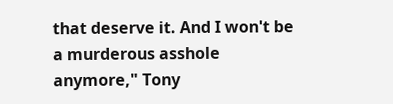that deserve it. And I won't be a murderous asshole anymore," Tony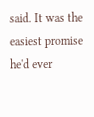said. It was the easiest promise he'd ever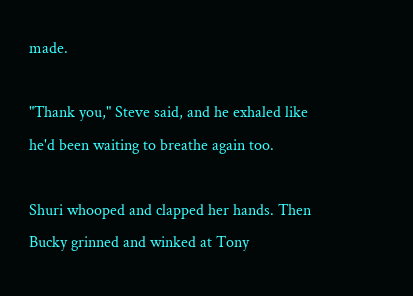made.

"Thank you," Steve said, and he exhaled like he'd been waiting to breathe again too.

Shuri whooped and clapped her hands. Then Bucky grinned and winked at Tony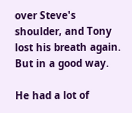over Steve's shoulder, and Tony lost his breath again. But in a good way.

He had a lot of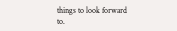things to look forward to.